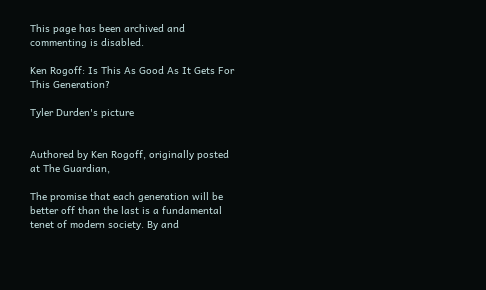This page has been archived and commenting is disabled.

Ken Rogoff: Is This As Good As It Gets For This Generation?

Tyler Durden's picture


Authored by Ken Rogoff, originally posted at The Guardian,

The promise that each generation will be better off than the last is a fundamental tenet of modern society. By and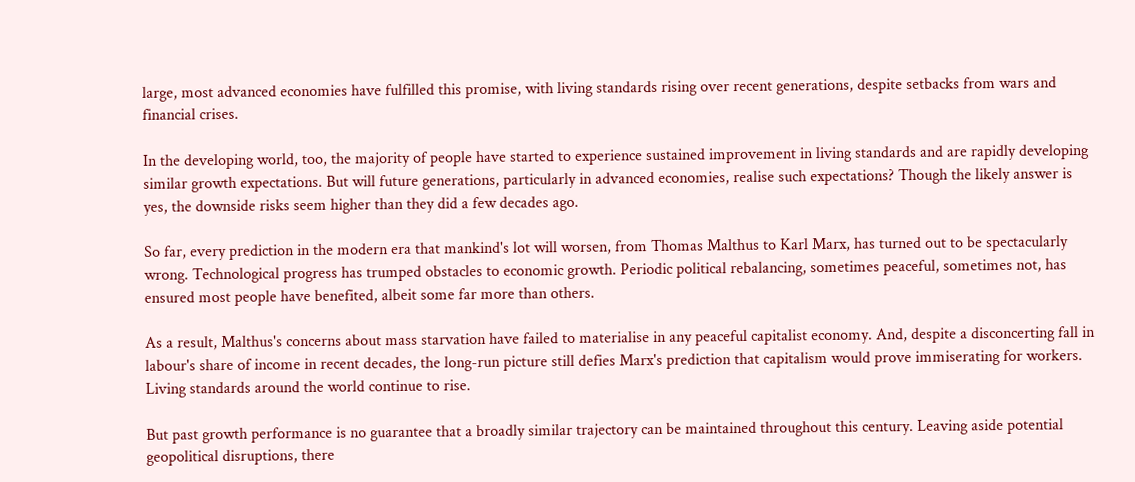large, most advanced economies have fulfilled this promise, with living standards rising over recent generations, despite setbacks from wars and financial crises.

In the developing world, too, the majority of people have started to experience sustained improvement in living standards and are rapidly developing similar growth expectations. But will future generations, particularly in advanced economies, realise such expectations? Though the likely answer is yes, the downside risks seem higher than they did a few decades ago.

So far, every prediction in the modern era that mankind's lot will worsen, from Thomas Malthus to Karl Marx, has turned out to be spectacularly wrong. Technological progress has trumped obstacles to economic growth. Periodic political rebalancing, sometimes peaceful, sometimes not, has ensured most people have benefited, albeit some far more than others.

As a result, Malthus's concerns about mass starvation have failed to materialise in any peaceful capitalist economy. And, despite a disconcerting fall in labour's share of income in recent decades, the long-run picture still defies Marx's prediction that capitalism would prove immiserating for workers. Living standards around the world continue to rise.

But past growth performance is no guarantee that a broadly similar trajectory can be maintained throughout this century. Leaving aside potential geopolitical disruptions, there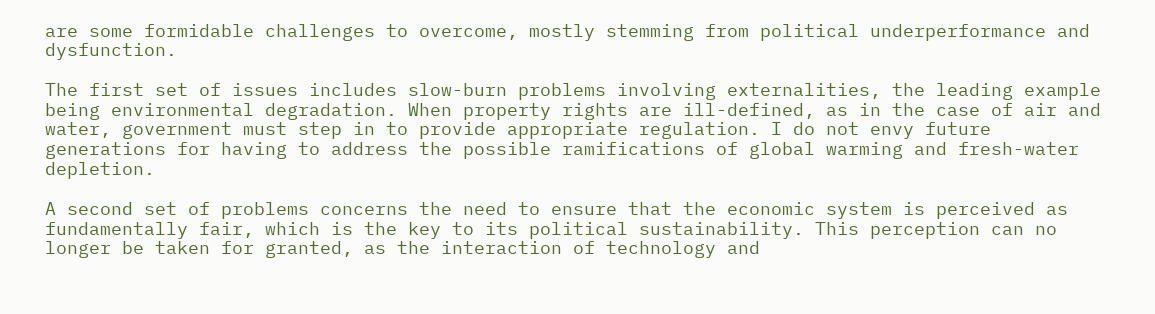are some formidable challenges to overcome, mostly stemming from political underperformance and dysfunction.

The first set of issues includes slow-burn problems involving externalities, the leading example being environmental degradation. When property rights are ill-defined, as in the case of air and water, government must step in to provide appropriate regulation. I do not envy future generations for having to address the possible ramifications of global warming and fresh-water depletion.

A second set of problems concerns the need to ensure that the economic system is perceived as fundamentally fair, which is the key to its political sustainability. This perception can no longer be taken for granted, as the interaction of technology and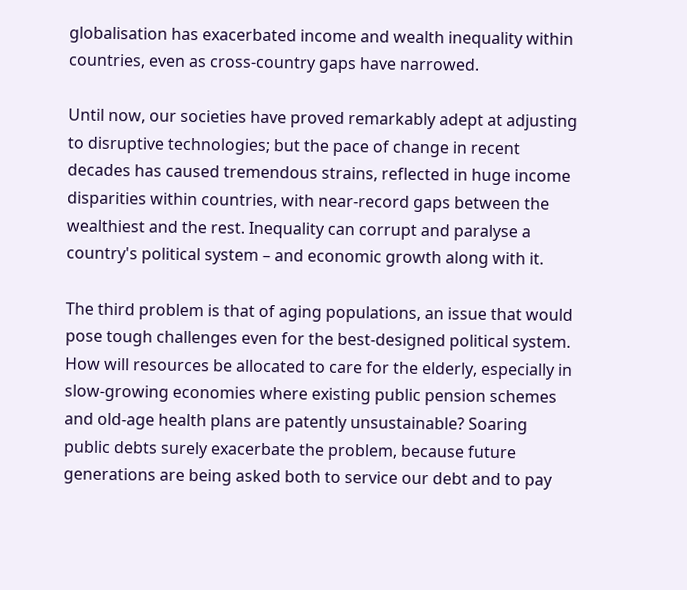globalisation has exacerbated income and wealth inequality within countries, even as cross-country gaps have narrowed.

Until now, our societies have proved remarkably adept at adjusting to disruptive technologies; but the pace of change in recent decades has caused tremendous strains, reflected in huge income disparities within countries, with near-record gaps between the wealthiest and the rest. Inequality can corrupt and paralyse a country's political system – and economic growth along with it.

The third problem is that of aging populations, an issue that would pose tough challenges even for the best-designed political system. How will resources be allocated to care for the elderly, especially in slow-growing economies where existing public pension schemes and old-age health plans are patently unsustainable? Soaring public debts surely exacerbate the problem, because future generations are being asked both to service our debt and to pay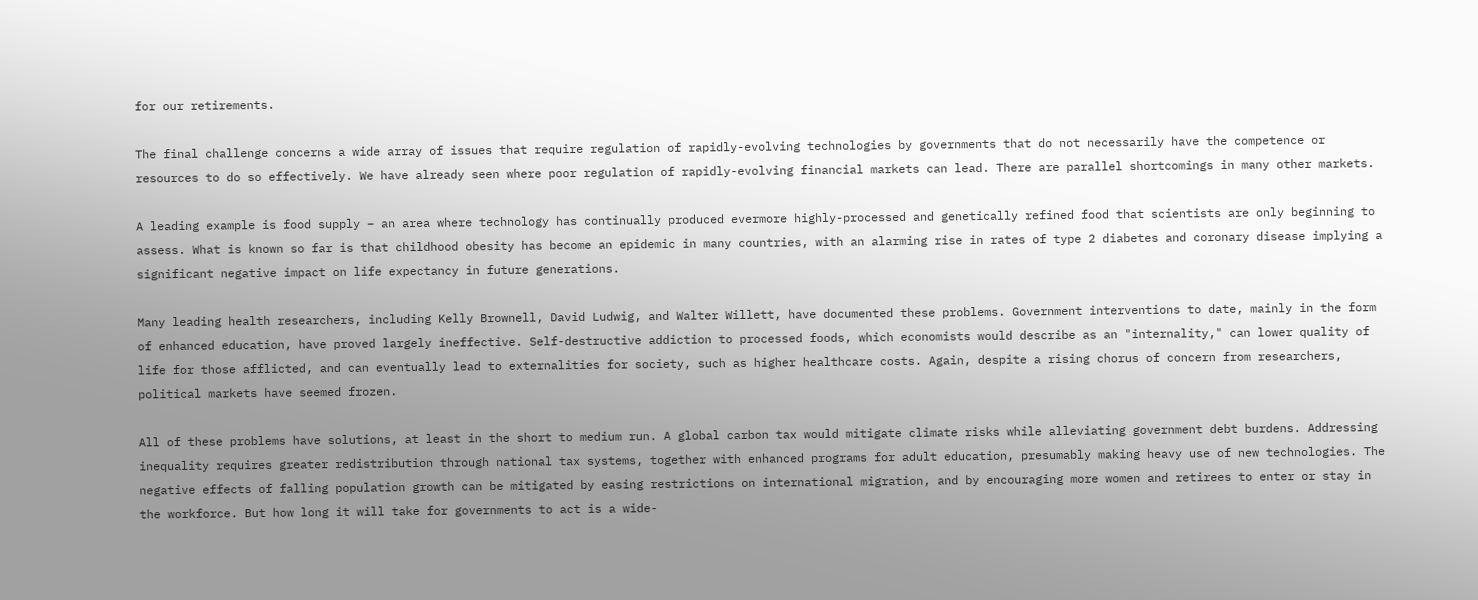for our retirements.

The final challenge concerns a wide array of issues that require regulation of rapidly-evolving technologies by governments that do not necessarily have the competence or resources to do so effectively. We have already seen where poor regulation of rapidly-evolving financial markets can lead. There are parallel shortcomings in many other markets.

A leading example is food supply – an area where technology has continually produced evermore highly-processed and genetically refined food that scientists are only beginning to assess. What is known so far is that childhood obesity has become an epidemic in many countries, with an alarming rise in rates of type 2 diabetes and coronary disease implying a significant negative impact on life expectancy in future generations.

Many leading health researchers, including Kelly Brownell, David Ludwig, and Walter Willett, have documented these problems. Government interventions to date, mainly in the form of enhanced education, have proved largely ineffective. Self-destructive addiction to processed foods, which economists would describe as an "internality," can lower quality of life for those afflicted, and can eventually lead to externalities for society, such as higher healthcare costs. Again, despite a rising chorus of concern from researchers, political markets have seemed frozen.

All of these problems have solutions, at least in the short to medium run. A global carbon tax would mitigate climate risks while alleviating government debt burdens. Addressing inequality requires greater redistribution through national tax systems, together with enhanced programs for adult education, presumably making heavy use of new technologies. The negative effects of falling population growth can be mitigated by easing restrictions on international migration, and by encouraging more women and retirees to enter or stay in the workforce. But how long it will take for governments to act is a wide-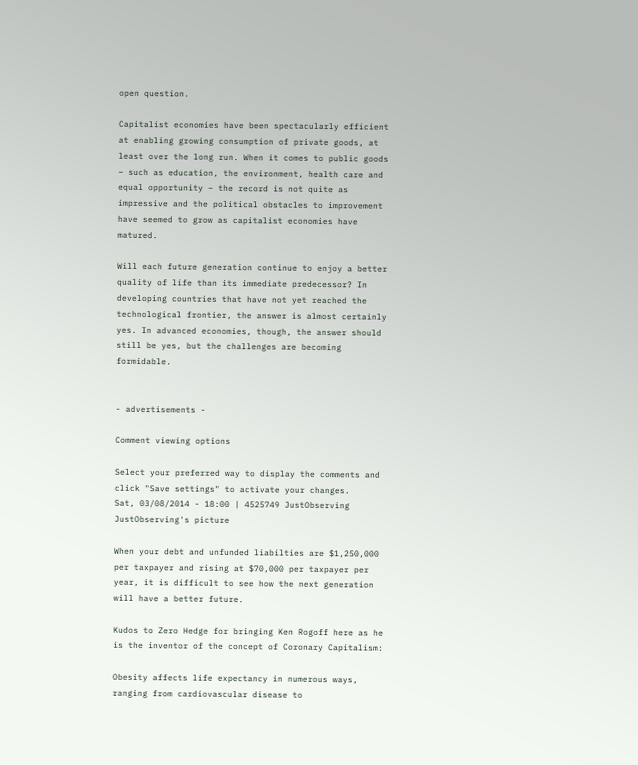open question.

Capitalist economies have been spectacularly efficient at enabling growing consumption of private goods, at least over the long run. When it comes to public goods – such as education, the environment, health care and equal opportunity – the record is not quite as impressive and the political obstacles to improvement have seemed to grow as capitalist economies have matured.

Will each future generation continue to enjoy a better quality of life than its immediate predecessor? In developing countries that have not yet reached the technological frontier, the answer is almost certainly yes. In advanced economies, though, the answer should still be yes, but the challenges are becoming formidable.


- advertisements -

Comment viewing options

Select your preferred way to display the comments and click "Save settings" to activate your changes.
Sat, 03/08/2014 - 18:00 | 4525749 JustObserving
JustObserving's picture

When your debt and unfunded liabilties are $1,250,000 per taxpayer and rising at $70,000 per taxpayer per year, it is difficult to see how the next generation will have a better future.

Kudos to Zero Hedge for bringing Ken Rogoff here as he is the inventor of the concept of Coronary Capitalism:

Obesity affects life expectancy in numerous ways, ranging from cardiovascular disease to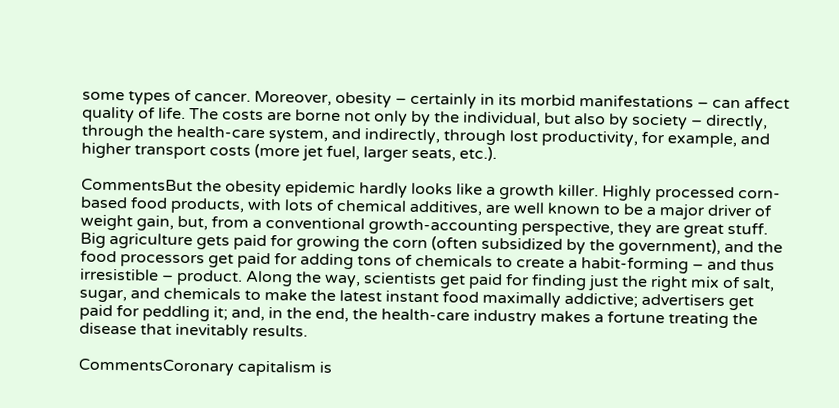some types of cancer. Moreover, obesity – certainly in its morbid manifestations – can affect quality of life. The costs are borne not only by the individual, but also by society – directly, through the health-care system, and indirectly, through lost productivity, for example, and higher transport costs (more jet fuel, larger seats, etc.).

CommentsBut the obesity epidemic hardly looks like a growth killer. Highly processed corn-based food products, with lots of chemical additives, are well known to be a major driver of weight gain, but, from a conventional growth-accounting perspective, they are great stuff. Big agriculture gets paid for growing the corn (often subsidized by the government), and the food processors get paid for adding tons of chemicals to create a habit-forming – and thus irresistible – product. Along the way, scientists get paid for finding just the right mix of salt, sugar, and chemicals to make the latest instant food maximally addictive; advertisers get paid for peddling it; and, in the end, the health-care industry makes a fortune treating the disease that inevitably results.

CommentsCoronary capitalism is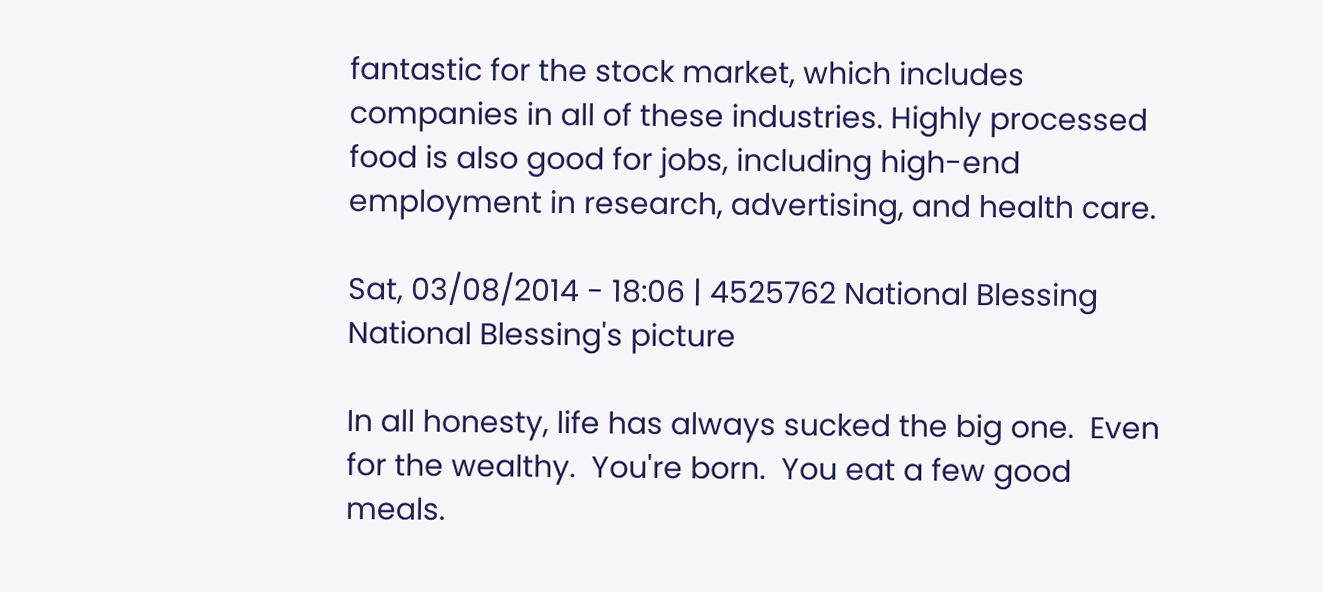fantastic for the stock market, which includes companies in all of these industries. Highly processed food is also good for jobs, including high-end employment in research, advertising, and health care.

Sat, 03/08/2014 - 18:06 | 4525762 National Blessing
National Blessing's picture

In all honesty, life has always sucked the big one.  Even for the wealthy.  You're born.  You eat a few good meals.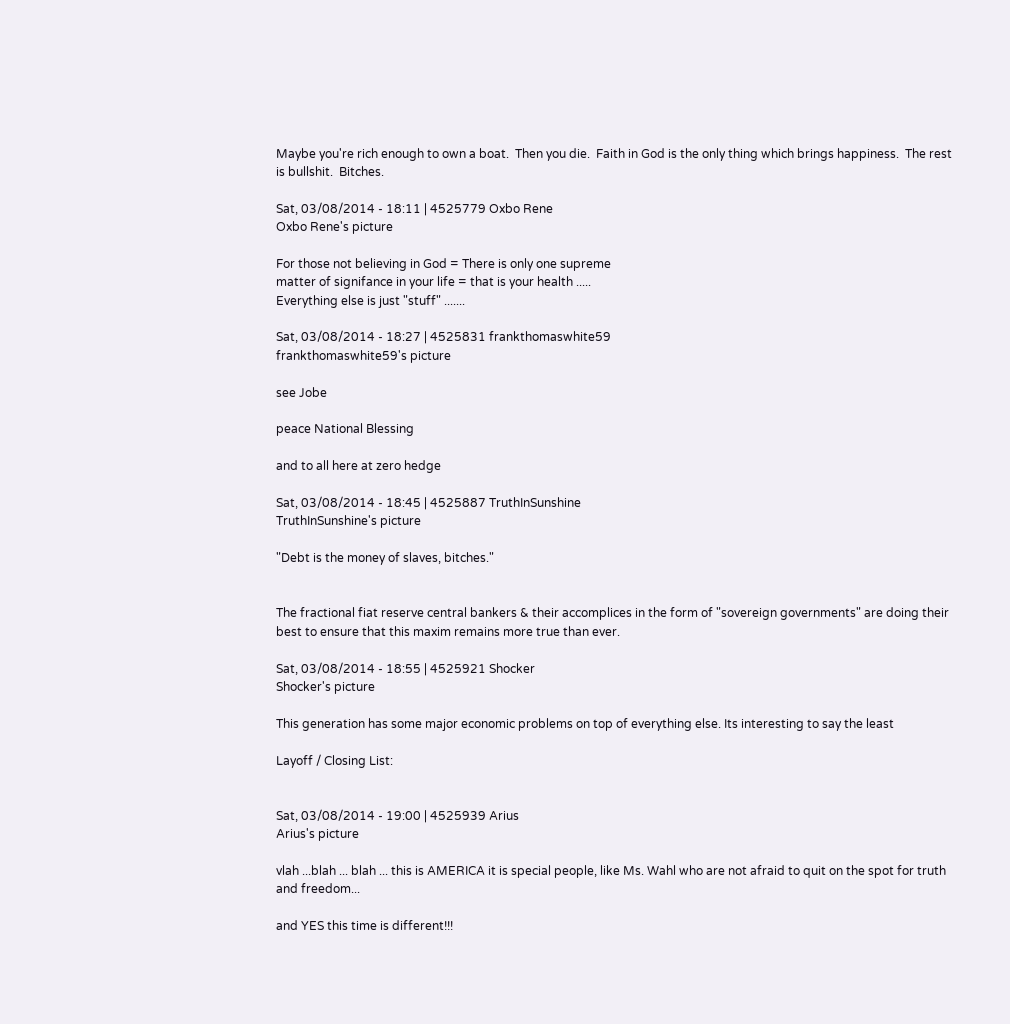Maybe you're rich enough to own a boat.  Then you die.  Faith in God is the only thing which brings happiness.  The rest is bullshit.  Bitches.

Sat, 03/08/2014 - 18:11 | 4525779 Oxbo Rene
Oxbo Rene's picture

For those not believing in God = There is only one supreme
matter of signifance in your life = that is your health .....
Everything else is just "stuff" .......

Sat, 03/08/2014 - 18:27 | 4525831 frankthomaswhite59
frankthomaswhite59's picture

see Jobe

peace National Blessing

and to all here at zero hedge

Sat, 03/08/2014 - 18:45 | 4525887 TruthInSunshine
TruthInSunshine's picture

"Debt is the money of slaves, bitches."


The fractional fiat reserve central bankers & their accomplices in the form of "sovereign governments" are doing their best to ensure that this maxim remains more true than ever.

Sat, 03/08/2014 - 18:55 | 4525921 Shocker
Shocker's picture

This generation has some major economic problems on top of everything else. Its interesting to say the least

Layoff / Closing List:


Sat, 03/08/2014 - 19:00 | 4525939 Arius
Arius's picture

vlah ...blah ... blah ... this is AMERICA it is special people, like Ms. Wahl who are not afraid to quit on the spot for truth and freedom...

and YES this time is different!!!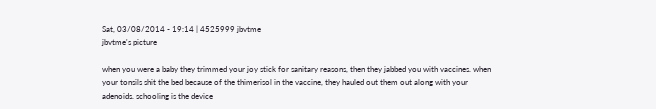Sat, 03/08/2014 - 19:14 | 4525999 jbvtme
jbvtme's picture

when you were a baby they trimmed your joy stick for sanitary reasons, then they jabbed you with vaccines. when your tonsils shit the bed because of the thimerisol in the vaccine, they hauled out them out along with your adenoids. schooling is the device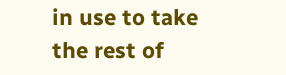in use to take the rest of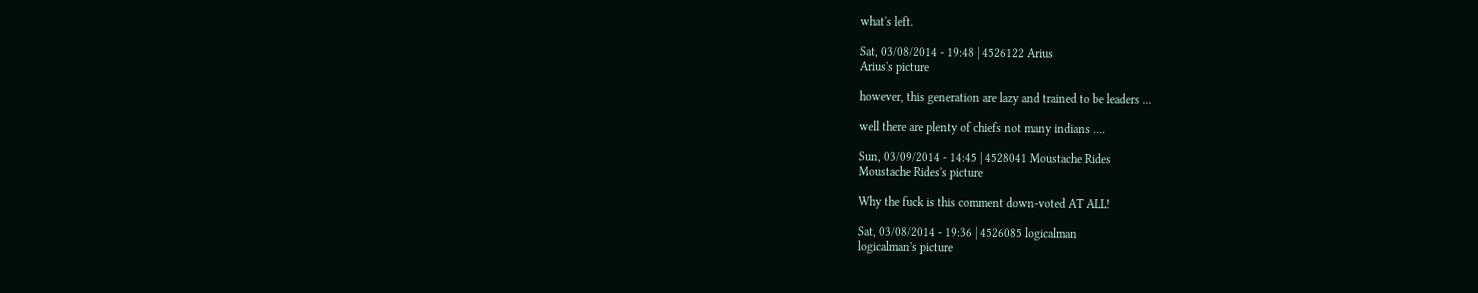what's left.

Sat, 03/08/2014 - 19:48 | 4526122 Arius
Arius's picture

however, this generation are lazy and trained to be leaders ...

well there are plenty of chiefs not many indians ....

Sun, 03/09/2014 - 14:45 | 4528041 Moustache Rides
Moustache Rides's picture

Why the fuck is this comment down-voted AT ALL!

Sat, 03/08/2014 - 19:36 | 4526085 logicalman
logicalman's picture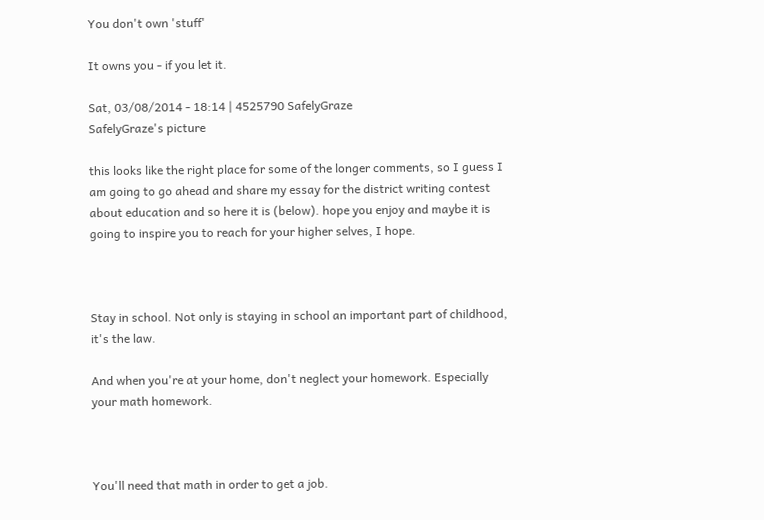You don't own 'stuff'

It owns you - if you let it.

Sat, 03/08/2014 - 18:14 | 4525790 SafelyGraze
SafelyGraze's picture

this looks like the right place for some of the longer comments, so I guess I am going to go ahead and share my essay for the district writing contest about education and so here it is (below). hope you enjoy and maybe it is going to inspire you to reach for your higher selves, I hope.



Stay in school. Not only is staying in school an important part of childhood, it's the law.

And when you're at your home, don't neglect your homework. Especially your math homework.



You'll need that math in order to get a job.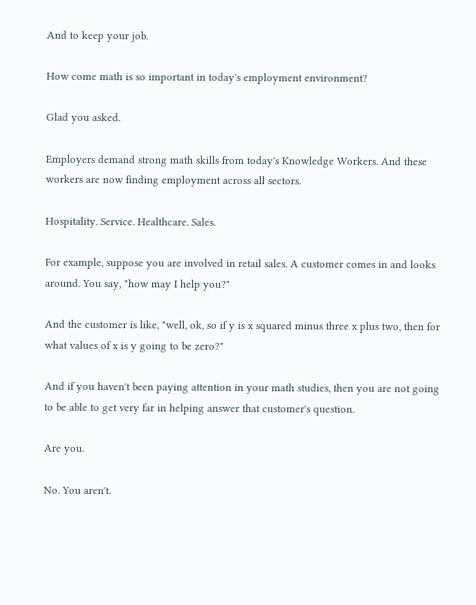And to keep your job.

How come math is so important in today's employment environment?

Glad you asked.

Employers demand strong math skills from today's Knowledge Workers. And these workers are now finding employment across all sectors.

Hospitality. Service. Healthcare. Sales.

For example, suppose you are involved in retail sales. A customer comes in and looks around. You say, "how may I help you?"

And the customer is like, "well, ok, so if y is x squared minus three x plus two, then for what values of x is y going to be zero?"

And if you haven't been paying attention in your math studies, then you are not going to be able to get very far in helping answer that customer's question.

Are you.

No. You aren't.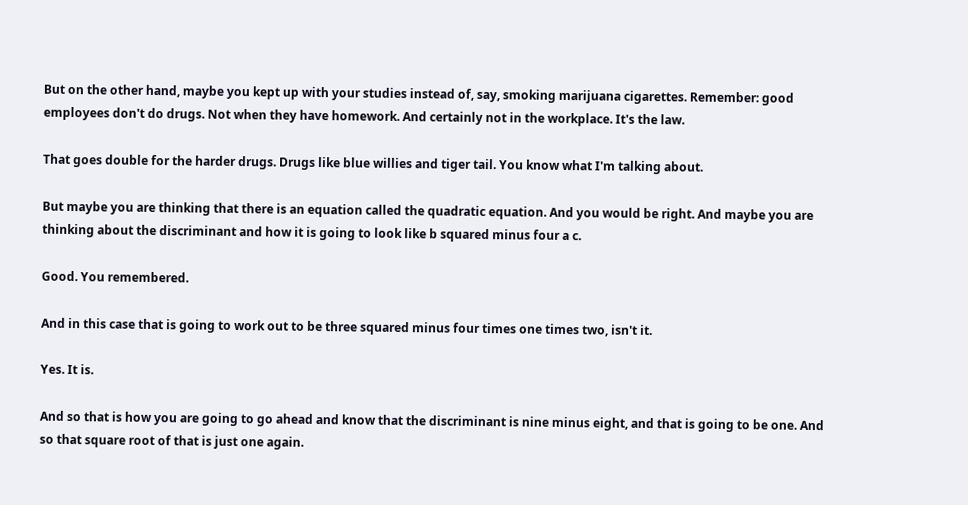But on the other hand, maybe you kept up with your studies instead of, say, smoking marijuana cigarettes. Remember: good employees don't do drugs. Not when they have homework. And certainly not in the workplace. It's the law.

That goes double for the harder drugs. Drugs like blue willies and tiger tail. You know what I'm talking about.

But maybe you are thinking that there is an equation called the quadratic equation. And you would be right. And maybe you are thinking about the discriminant and how it is going to look like b squared minus four a c.

Good. You remembered.

And in this case that is going to work out to be three squared minus four times one times two, isn't it.

Yes. It is.

And so that is how you are going to go ahead and know that the discriminant is nine minus eight, and that is going to be one. And so that square root of that is just one again.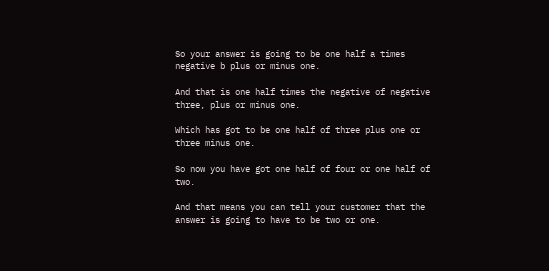So your answer is going to be one half a times negative b plus or minus one.

And that is one half times the negative of negative three, plus or minus one.

Which has got to be one half of three plus one or three minus one.

So now you have got one half of four or one half of two.

And that means you can tell your customer that the answer is going to have to be two or one.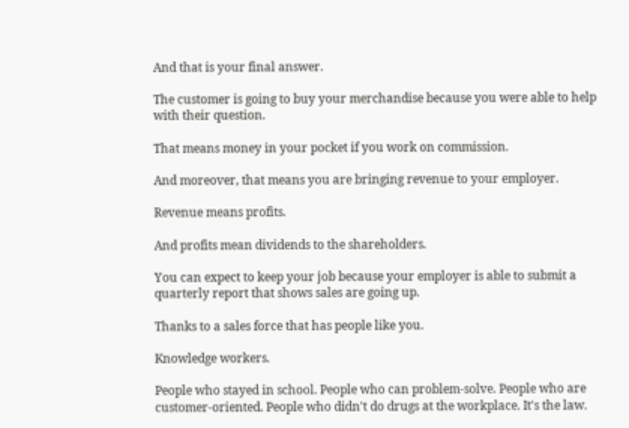And that is your final answer.

The customer is going to buy your merchandise because you were able to help with their question.

That means money in your pocket if you work on commission.

And moreover, that means you are bringing revenue to your employer.

Revenue means profits.

And profits mean dividends to the shareholders.

You can expect to keep your job because your employer is able to submit a quarterly report that shows sales are going up.

Thanks to a sales force that has people like you.

Knowledge workers.

People who stayed in school. People who can problem-solve. People who are customer-oriented. People who didn't do drugs at the workplace. It's the law.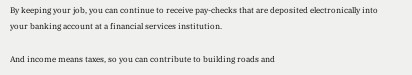By keeping your job, you can continue to receive pay-checks that are deposited electronically into your banking account at a financial services institution.

And income means taxes, so you can contribute to building roads and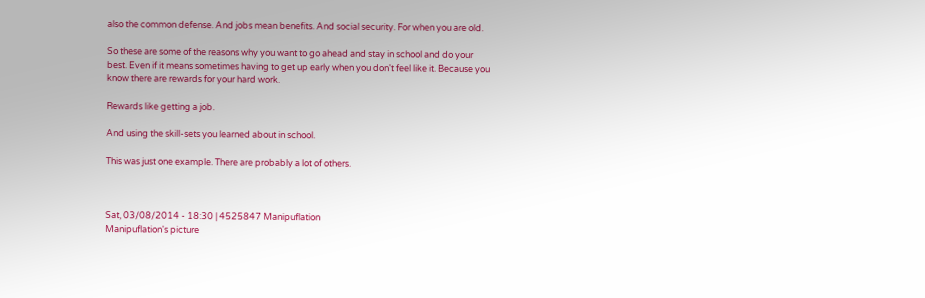also the common defense. And jobs mean benefits. And social security. For when you are old.

So these are some of the reasons why you want to go ahead and stay in school and do your best. Even if it means sometimes having to get up early when you don't feel like it. Because you know there are rewards for your hard work.

Rewards like getting a job.

And using the skill-sets you learned about in school.

This was just one example. There are probably a lot of others.



Sat, 03/08/2014 - 18:30 | 4525847 Manipuflation
Manipuflation's picture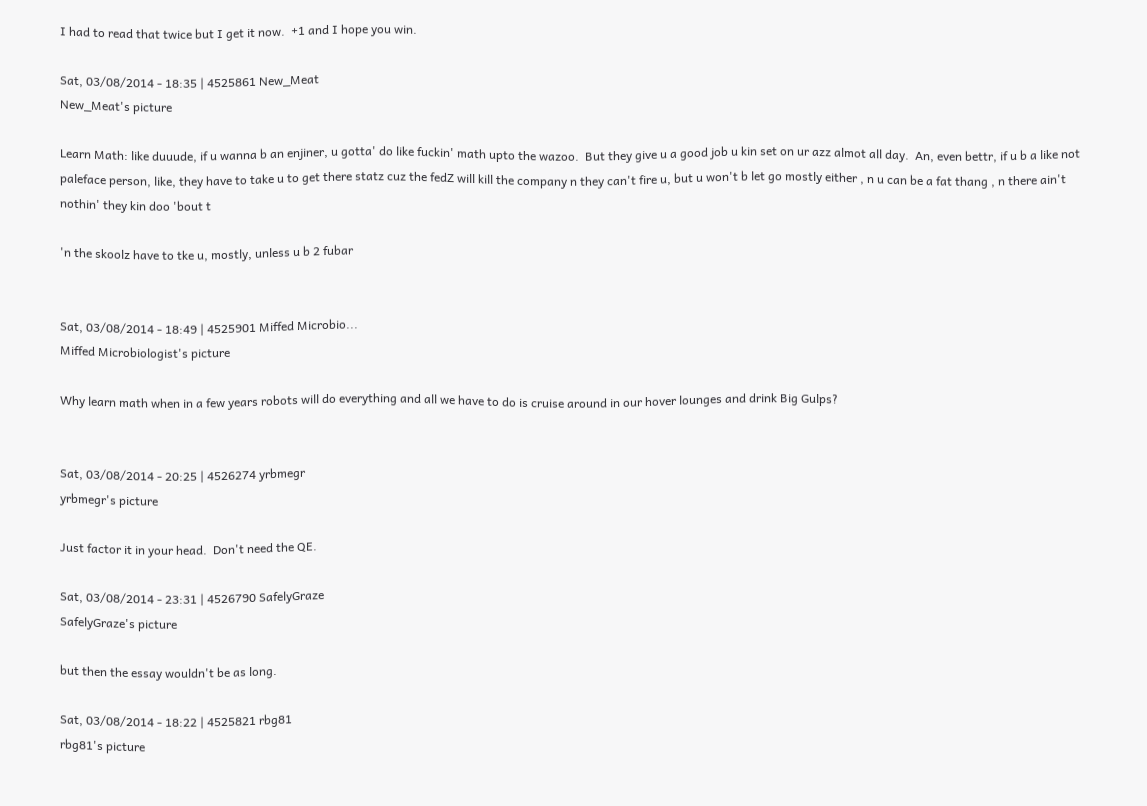I had to read that twice but I get it now.  +1 and I hope you win.

Sat, 03/08/2014 - 18:35 | 4525861 New_Meat
New_Meat's picture

Learn Math: like duuude, if u wanna b an enjiner, u gotta' do like fuckin' math upto the wazoo.  But they give u a good job u kin set on ur azz almot all day.  An, even bettr, if u b a like not paleface person, like, they have to take u to get there statz cuz the fedZ will kill the company n they can't fire u, but u won't b let go mostly either , n u can be a fat thang , n there ain't nothin' they kin doo 'bout t

'n the skoolz have to tke u, mostly, unless u b 2 fubar


Sat, 03/08/2014 - 18:49 | 4525901 Miffed Microbio...
Miffed Microbiologist's picture

Why learn math when in a few years robots will do everything and all we have to do is cruise around in our hover lounges and drink Big Gulps?


Sat, 03/08/2014 - 20:25 | 4526274 yrbmegr
yrbmegr's picture

Just factor it in your head.  Don't need the QE.

Sat, 03/08/2014 - 23:31 | 4526790 SafelyGraze
SafelyGraze's picture

but then the essay wouldn't be as long.

Sat, 03/08/2014 - 18:22 | 4525821 rbg81
rbg81's picture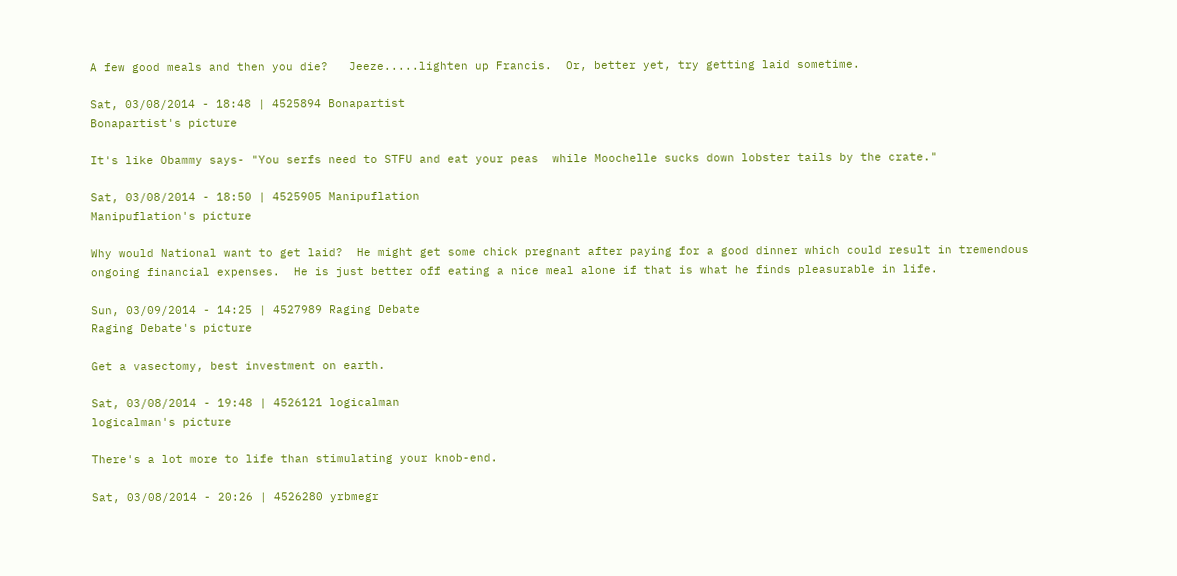A few good meals and then you die?   Jeeze.....lighten up Francis.  Or, better yet, try getting laid sometime.

Sat, 03/08/2014 - 18:48 | 4525894 Bonapartist
Bonapartist's picture

It's like Obammy says- "You serfs need to STFU and eat your peas  while Moochelle sucks down lobster tails by the crate."

Sat, 03/08/2014 - 18:50 | 4525905 Manipuflation
Manipuflation's picture

Why would National want to get laid?  He might get some chick pregnant after paying for a good dinner which could result in tremendous ongoing financial expenses.  He is just better off eating a nice meal alone if that is what he finds pleasurable in life.

Sun, 03/09/2014 - 14:25 | 4527989 Raging Debate
Raging Debate's picture

Get a vasectomy, best investment on earth.

Sat, 03/08/2014 - 19:48 | 4526121 logicalman
logicalman's picture

There's a lot more to life than stimulating your knob-end.

Sat, 03/08/2014 - 20:26 | 4526280 yrbmegr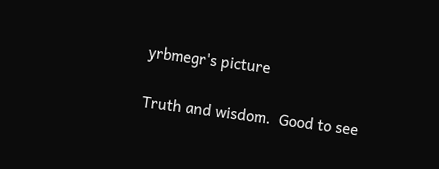yrbmegr's picture

Truth and wisdom.  Good to see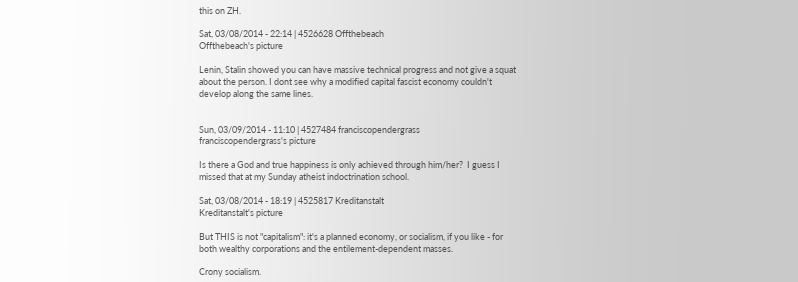this on ZH.

Sat, 03/08/2014 - 22:14 | 4526628 Offthebeach
Offthebeach's picture

Lenin, Stalin showed you can have massive technical progress and not give a squat about the person. I dont see why a modified capital fascist economy couldn't develop along the same lines.


Sun, 03/09/2014 - 11:10 | 4527484 franciscopendergrass
franciscopendergrass's picture

Is there a God and true happiness is only achieved through him/her?  I guess I missed that at my Sunday atheist indoctrination school.

Sat, 03/08/2014 - 18:19 | 4525817 Kreditanstalt
Kreditanstalt's picture

But THIS is not "capitalism": it's a planned economy, or socialism, if you like - for both wealthy corporations and the entilement-dependent masses.

Crony socialism.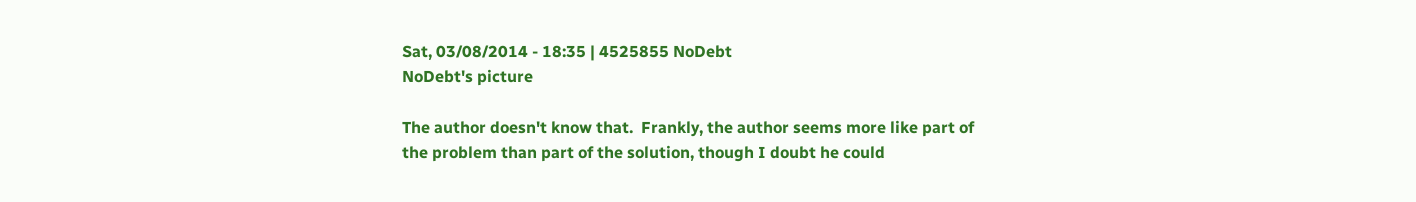Sat, 03/08/2014 - 18:35 | 4525855 NoDebt
NoDebt's picture

The author doesn't know that.  Frankly, the author seems more like part of the problem than part of the solution, though I doubt he could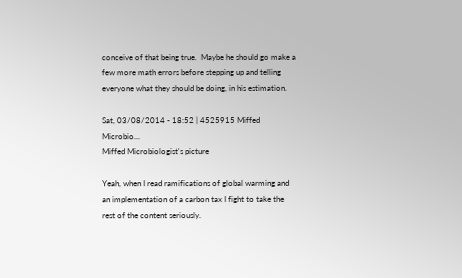conceive of that being true.  Maybe he should go make a few more math errors before stepping up and telling everyone what they should be doing, in his estimation.

Sat, 03/08/2014 - 18:52 | 4525915 Miffed Microbio...
Miffed Microbiologist's picture

Yeah, when I read ramifications of global warming and an implementation of a carbon tax I fight to take the rest of the content seriously.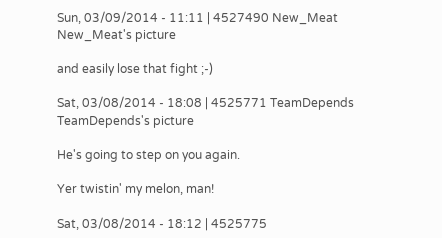Sun, 03/09/2014 - 11:11 | 4527490 New_Meat
New_Meat's picture

and easily lose that fight ;-)

Sat, 03/08/2014 - 18:08 | 4525771 TeamDepends
TeamDepends's picture

He's going to step on you again.

Yer twistin' my melon, man!

Sat, 03/08/2014 - 18:12 | 4525775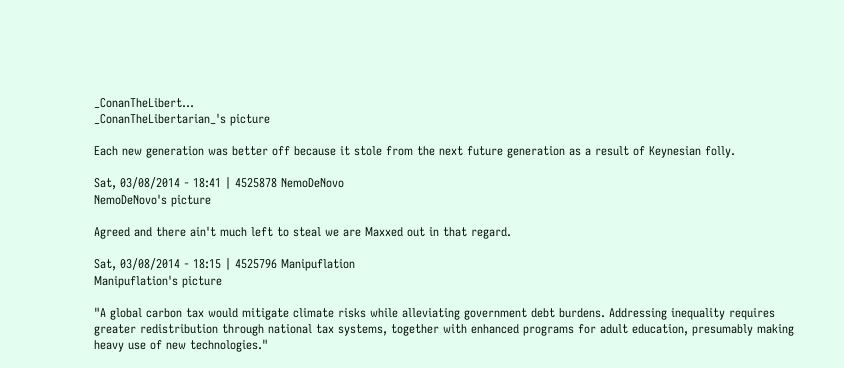_ConanTheLibert...
_ConanTheLibertarian_'s picture

Each new generation was better off because it stole from the next future generation as a result of Keynesian folly.

Sat, 03/08/2014 - 18:41 | 4525878 NemoDeNovo
NemoDeNovo's picture

Agreed and there ain't much left to steal we are Maxxed out in that regard.

Sat, 03/08/2014 - 18:15 | 4525796 Manipuflation
Manipuflation's picture

"A global carbon tax would mitigate climate risks while alleviating government debt burdens. Addressing inequality requires greater redistribution through national tax systems, together with enhanced programs for adult education, presumably making heavy use of new technologies."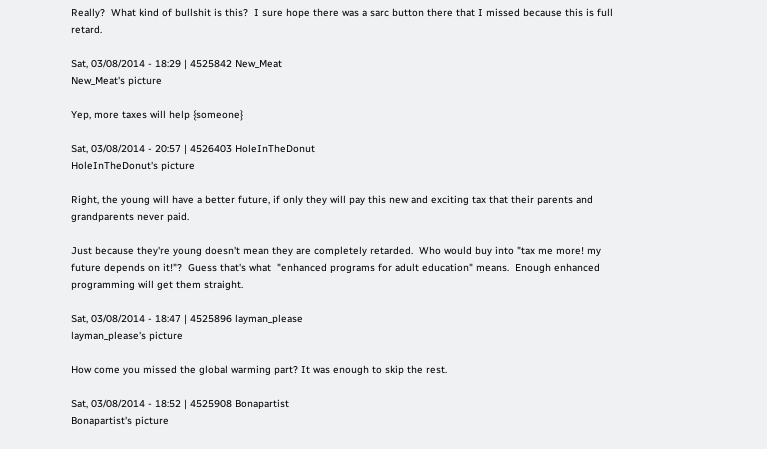Really?  What kind of bullshit is this?  I sure hope there was a sarc button there that I missed because this is full retard.

Sat, 03/08/2014 - 18:29 | 4525842 New_Meat
New_Meat's picture

Yep, more taxes will help {someone}

Sat, 03/08/2014 - 20:57 | 4526403 HoleInTheDonut
HoleInTheDonut's picture

Right, the young will have a better future, if only they will pay this new and exciting tax that their parents and grandparents never paid.

Just because they're young doesn't mean they are completely retarded.  Who would buy into "tax me more! my future depends on it!"?  Guess that's what  "enhanced programs for adult education" means.  Enough enhanced programming will get them straight.

Sat, 03/08/2014 - 18:47 | 4525896 layman_please
layman_please's picture

How come you missed the global warming part? It was enough to skip the rest.

Sat, 03/08/2014 - 18:52 | 4525908 Bonapartist
Bonapartist's picture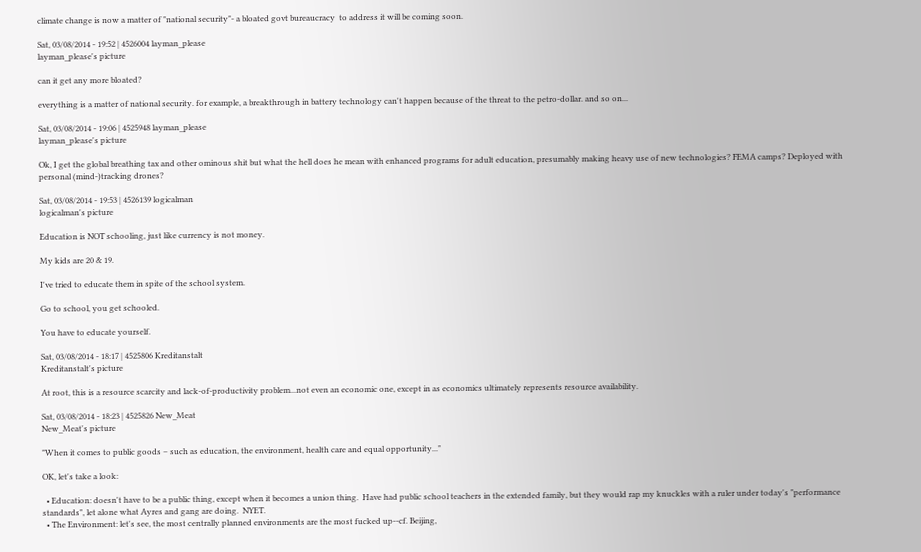climate change is now a matter of "national security"- a bloated govt bureaucracy  to address it will be coming soon.

Sat, 03/08/2014 - 19:52 | 4526004 layman_please
layman_please's picture

can it get any more bloated?

everything is a matter of national security. for example, a breakthrough in battery technology can't happen because of the threat to the petro-dollar. and so on...

Sat, 03/08/2014 - 19:06 | 4525948 layman_please
layman_please's picture

Ok, I get the global breathing tax and other ominous shit but what the hell does he mean with enhanced programs for adult education, presumably making heavy use of new technologies? FEMA camps? Deployed with personal (mind-)tracking drones?

Sat, 03/08/2014 - 19:53 | 4526139 logicalman
logicalman's picture

Education is NOT schooling, just like currency is not money.

My kids are 20 & 19.

I've tried to educate them in spite of the school system.

Go to school, you get schooled.

You have to educate yourself.

Sat, 03/08/2014 - 18:17 | 4525806 Kreditanstalt
Kreditanstalt's picture

At root, this is a resource scarcity and lack-of-productivity problem...not even an economic one, except in as economics ultimately represents resource availability.

Sat, 03/08/2014 - 18:23 | 4525826 New_Meat
New_Meat's picture

"When it comes to public goods – such as education, the environment, health care and equal opportunity..."

OK, let's take a look:

  • Education: doesn't have to be a public thing, except when it becomes a union thing.  Have had public school teachers in the extended family, but they would rap my knuckles with a ruler under today's "performance standards", let alone what Ayres and gang are doing.  NYET.
  • The Environment: let's see, the most centrally planned environments are the most fucked up--cf. Beijing,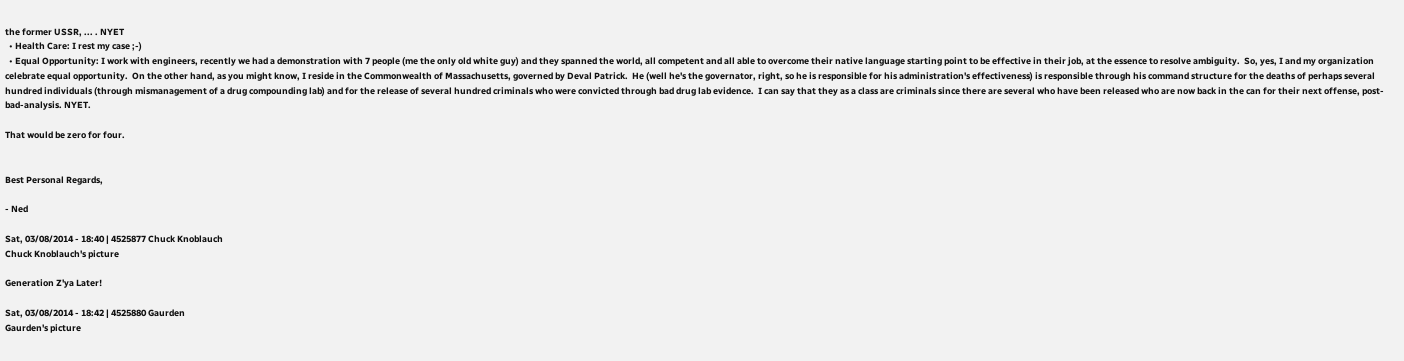the former USSR, ... . NYET
  • Health Care: I rest my case ;-)
  • Equal Opportunity: I work with engineers, recently we had a demonstration with 7 people (me the only old white guy) and they spanned the world, all competent and all able to overcome their native language starting point to be effective in their job, at the essence to resolve ambiguity.  So, yes, I and my organization celebrate equal opportunity.  On the other hand, as you might know, I reside in the Commonwealth of Massachusetts, governed by Deval Patrick.  He (well he's the governator, right, so he is responsible for his administration's effectiveness) is responsible through his command structure for the deaths of perhaps several hundred individuals (through mismanagement of a drug compounding lab) and for the release of several hundred criminals who were convicted through bad drug lab evidence.  I can say that they as a class are criminals since there are several who have been released who are now back in the can for their next offense, post-bad-analysis. NYET.

That would be zero for four.


Best Personal Regards,

- Ned

Sat, 03/08/2014 - 18:40 | 4525877 Chuck Knoblauch
Chuck Knoblauch's picture

Generation Z'ya Later!

Sat, 03/08/2014 - 18:42 | 4525880 Gaurden
Gaurden's picture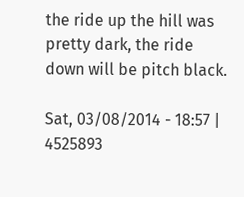the ride up the hill was pretty dark, the ride down will be pitch black.

Sat, 03/08/2014 - 18:57 | 4525893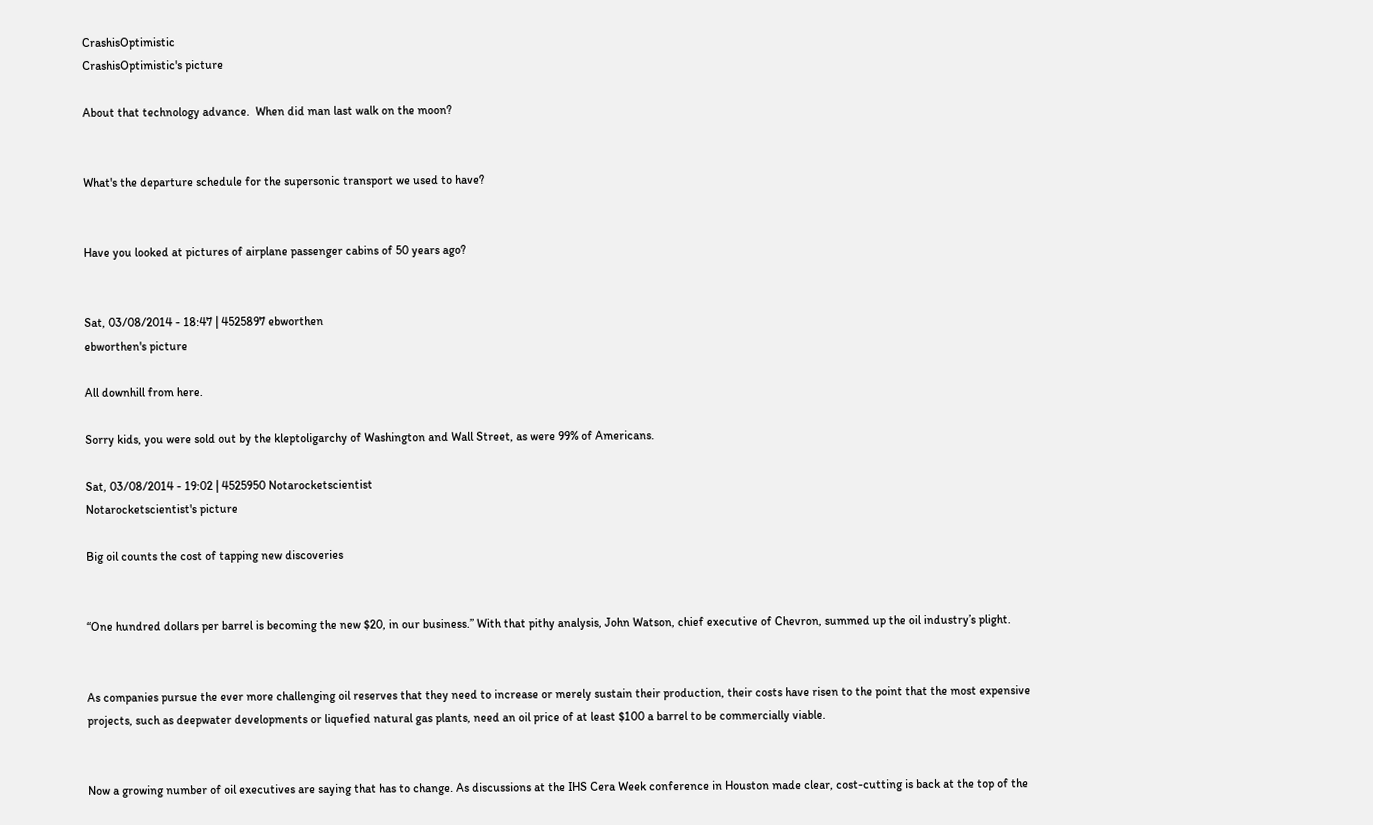CrashisOptimistic
CrashisOptimistic's picture

About that technology advance.  When did man last walk on the moon?


What's the departure schedule for the supersonic transport we used to have?


Have you looked at pictures of airplane passenger cabins of 50 years ago?


Sat, 03/08/2014 - 18:47 | 4525897 ebworthen
ebworthen's picture

All downhill from here.

Sorry kids, you were sold out by the kleptoligarchy of Washington and Wall Street, as were 99% of Americans.

Sat, 03/08/2014 - 19:02 | 4525950 Notarocketscientist
Notarocketscientist's picture

Big oil counts the cost of tapping new discoveries


“One hundred dollars per barrel is becoming the new $20, in our business.” With that pithy analysis, John Watson, chief executive of Chevron, summed up the oil industry’s plight.


As companies pursue the ever more challenging oil reserves that they need to increase or merely sustain their production, their costs have risen to the point that the most expensive projects, such as deepwater developments or liquefied natural gas plants, need an oil price of at least $100 a barrel to be commercially viable.


Now a growing number of oil executives are saying that has to change. As discussions at the IHS Cera Week conference in Houston made clear, cost-cutting is back at the top of the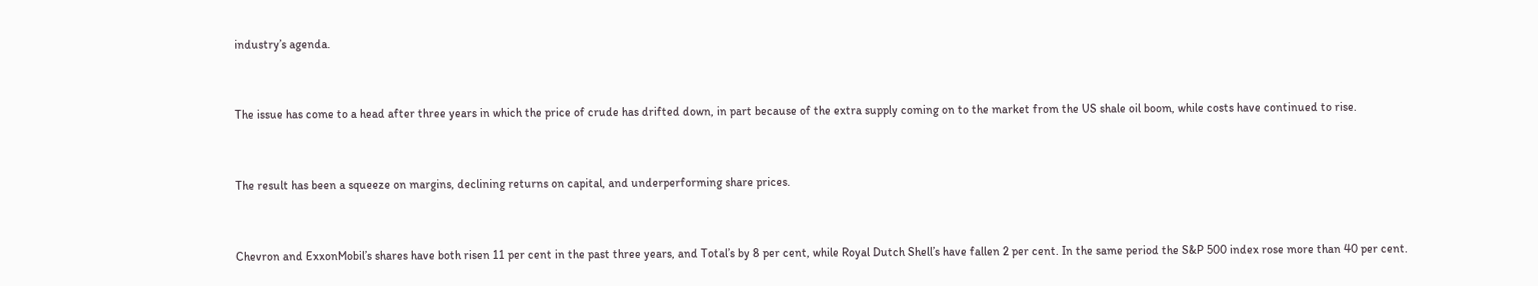industry’s agenda.


The issue has come to a head after three years in which the price of crude has drifted down, in part because of the extra supply coming on to the market from the US shale oil boom, while costs have continued to rise.


The result has been a squeeze on margins, declining returns on capital, and underperforming share prices.


Chevron and ExxonMobil’s shares have both risen 11 per cent in the past three years, and Total’s by 8 per cent, while Royal Dutch Shell’s have fallen 2 per cent. In the same period the S&P 500 index rose more than 40 per cent.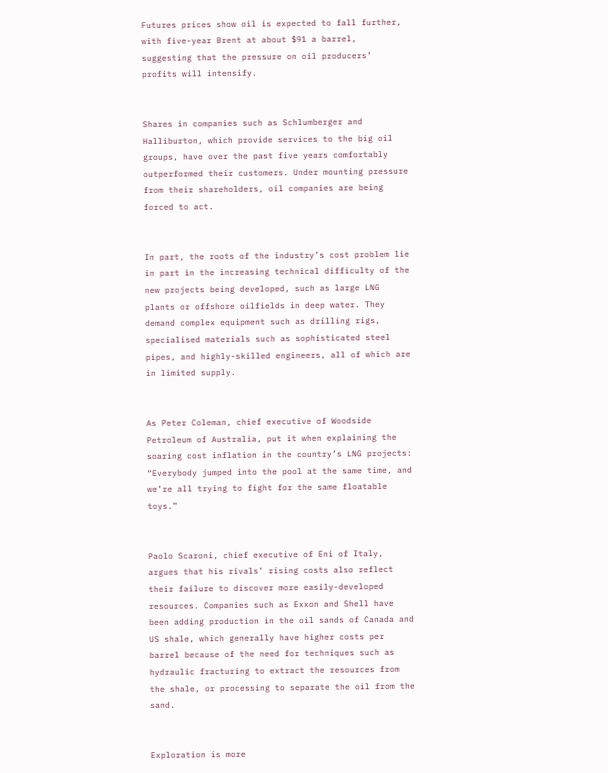Futures prices show oil is expected to fall further, with five-year Brent at about $91 a barrel, suggesting that the pressure on oil producers’ profits will intensify.


Shares in companies such as Schlumberger and Halliburton, which provide services to the big oil groups, have over the past five years comfortably outperformed their customers. Under mounting pressure from their shareholders, oil companies are being forced to act.


In part, the roots of the industry’s cost problem lie in part in the increasing technical difficulty of the new projects being developed, such as large LNG plants or offshore oilfields in deep water. They demand complex equipment such as drilling rigs, specialised materials such as sophisticated steel pipes, and highly-skilled engineers, all of which are in limited supply.


As Peter Coleman, chief executive of Woodside Petroleum of Australia, put it when explaining the soaring cost inflation in the country’s LNG projects: “Everybody jumped into the pool at the same time, and we’re all trying to fight for the same floatable toys.”


Paolo Scaroni, chief executive of Eni of Italy, argues that his rivals’ rising costs also reflect their failure to discover more easily-developed resources. Companies such as Exxon and Shell have been adding production in the oil sands of Canada and US shale, which generally have higher costs per barrel because of the need for techniques such as hydraulic fracturing to extract the resources from the shale, or processing to separate the oil from the sand.


Exploration is more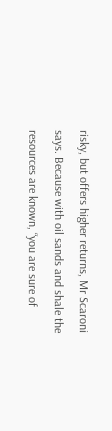risky, but offers higher returns, Mr Scaroni says. Because with oil sands and shale the resources are known, “you are sure of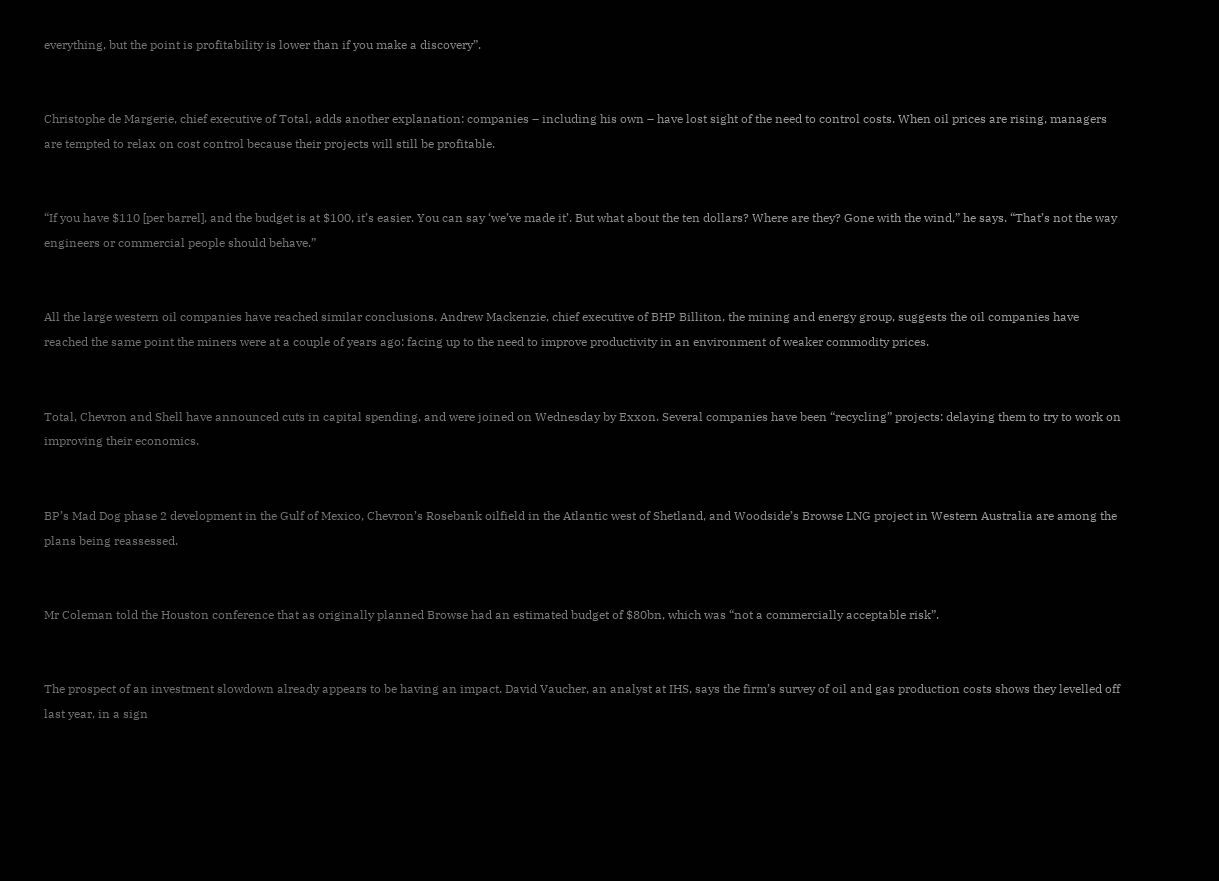everything, but the point is profitability is lower than if you make a discovery”.


Christophe de Margerie, chief executive of Total, adds another explanation: companies – including his own – have lost sight of the need to control costs. When oil prices are rising, managers are tempted to relax on cost control because their projects will still be profitable.


“If you have $110 [per barrel], and the budget is at $100, it’s easier. You can say ‘we’ve made it’. But what about the ten dollars? Where are they? Gone with the wind,” he says. “That’s not the way engineers or commercial people should behave.”


All the large western oil companies have reached similar conclusions. Andrew Mackenzie, chief executive of BHP Billiton, the mining and energy group, suggests the oil companies have reached the same point the miners were at a couple of years ago: facing up to the need to improve productivity in an environment of weaker commodity prices.


Total, Chevron and Shell have announced cuts in capital spending, and were joined on Wednesday by Exxon. Several companies have been “recycling” projects: delaying them to try to work on improving their economics.


BP’s Mad Dog phase 2 development in the Gulf of Mexico, Chevron’s Rosebank oilfield in the Atlantic west of Shetland, and Woodside’s Browse LNG project in Western Australia are among the plans being reassessed.


Mr Coleman told the Houston conference that as originally planned Browse had an estimated budget of $80bn, which was “not a commercially acceptable risk”.


The prospect of an investment slowdown already appears to be having an impact. David Vaucher, an analyst at IHS, says the firm’s survey of oil and gas production costs shows they levelled off last year, in a sign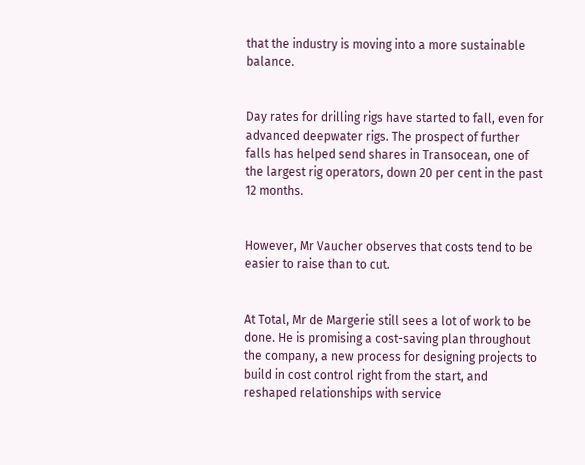that the industry is moving into a more sustainable balance.


Day rates for drilling rigs have started to fall, even for advanced deepwater rigs. The prospect of further falls has helped send shares in Transocean, one of the largest rig operators, down 20 per cent in the past 12 months.


However, Mr Vaucher observes that costs tend to be easier to raise than to cut.


At Total, Mr de Margerie still sees a lot of work to be done. He is promising a cost-saving plan throughout the company, a new process for designing projects to build in cost control right from the start, and reshaped relationships with service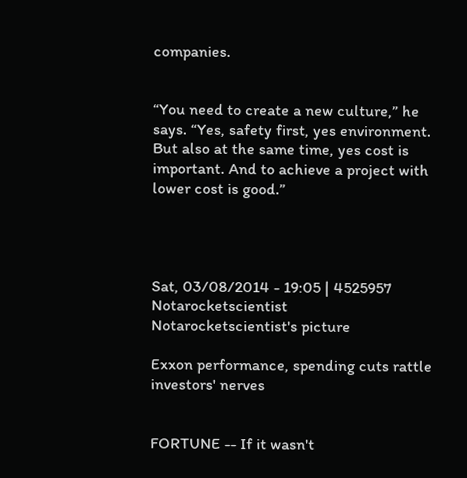companies.


“You need to create a new culture,” he says. “Yes, safety first, yes environment. But also at the same time, yes cost is important. And to achieve a project with lower cost is good.”




Sat, 03/08/2014 - 19:05 | 4525957 Notarocketscientist
Notarocketscientist's picture

Exxon performance, spending cuts rattle investors' nerves


FORTUNE -- If it wasn't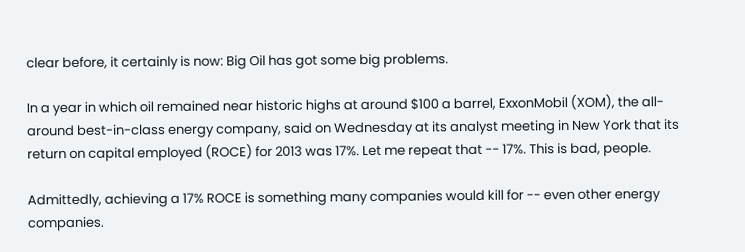clear before, it certainly is now: Big Oil has got some big problems.

In a year in which oil remained near historic highs at around $100 a barrel, ExxonMobil (XOM), the all-around best-in-class energy company, said on Wednesday at its analyst meeting in New York that its return on capital employed (ROCE) for 2013 was 17%. Let me repeat that -- 17%. This is bad, people.

Admittedly, achieving a 17% ROCE is something many companies would kill for -- even other energy companies.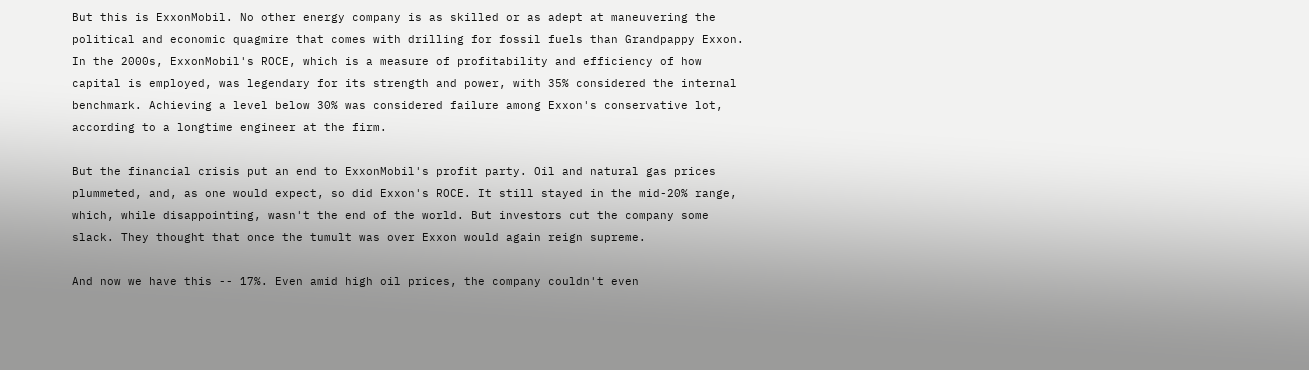But this is ExxonMobil. No other energy company is as skilled or as adept at maneuvering the political and economic quagmire that comes with drilling for fossil fuels than Grandpappy Exxon. In the 2000s, ExxonMobil's ROCE, which is a measure of profitability and efficiency of how capital is employed, was legendary for its strength and power, with 35% considered the internal benchmark. Achieving a level below 30% was considered failure among Exxon's conservative lot, according to a longtime engineer at the firm.

But the financial crisis put an end to ExxonMobil's profit party. Oil and natural gas prices plummeted, and, as one would expect, so did Exxon's ROCE. It still stayed in the mid-20% range, which, while disappointing, wasn't the end of the world. But investors cut the company some slack. They thought that once the tumult was over Exxon would again reign supreme.

And now we have this -- 17%. Even amid high oil prices, the company couldn't even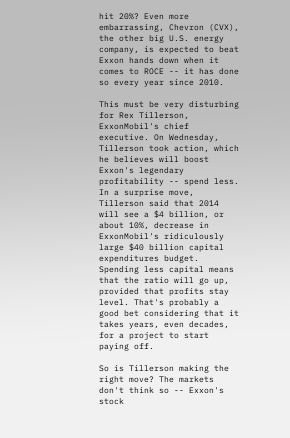hit 20%? Even more embarrassing, Chevron (CVX), the other big U.S. energy company, is expected to beat Exxon hands down when it comes to ROCE -- it has done so every year since 2010.

This must be very disturbing for Rex Tillerson, ExxonMobil's chief executive. On Wednesday, Tillerson took action, which he believes will boost Exxon's legendary profitability -- spend less. In a surprise move, Tillerson said that 2014 will see a $4 billion, or about 10%, decrease in ExxonMobil's ridiculously large $40 billion capital expenditures budget. Spending less capital means that the ratio will go up, provided that profits stay level. That's probably a good bet considering that it takes years, even decades, for a project to start paying off.

So is Tillerson making the right move? The markets don't think so -- Exxon's stock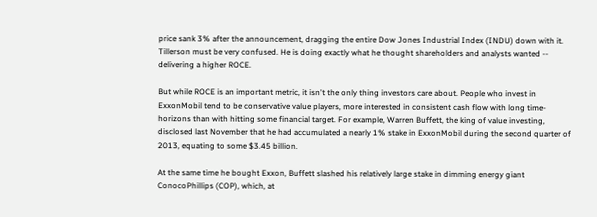price sank 3% after the announcement, dragging the entire Dow Jones Industrial Index (INDU) down with it. Tillerson must be very confused. He is doing exactly what he thought shareholders and analysts wanted -- delivering a higher ROCE.

But while ROCE is an important metric, it isn't the only thing investors care about. People who invest in ExxonMobil tend to be conservative value players, more interested in consistent cash flow with long time-horizons than with hitting some financial target. For example, Warren Buffett, the king of value investing, disclosed last November that he had accumulated a nearly 1% stake in ExxonMobil during the second quarter of 2013, equating to some $3.45 billion.

At the same time he bought Exxon, Buffett slashed his relatively large stake in dimming energy giant ConocoPhillips (COP), which, at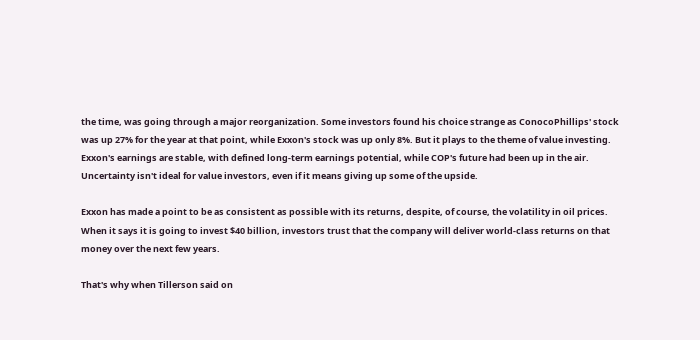the time, was going through a major reorganization. Some investors found his choice strange as ConocoPhillips' stock was up 27% for the year at that point, while Exxon's stock was up only 8%. But it plays to the theme of value investing. Exxon's earnings are stable, with defined long-term earnings potential, while COP's future had been up in the air. Uncertainty isn't ideal for value investors, even if it means giving up some of the upside.

Exxon has made a point to be as consistent as possible with its returns, despite, of course, the volatility in oil prices. When it says it is going to invest $40 billion, investors trust that the company will deliver world-class returns on that money over the next few years.

That's why when Tillerson said on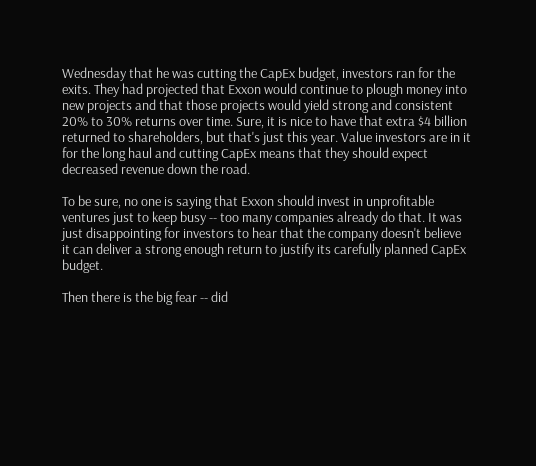Wednesday that he was cutting the CapEx budget, investors ran for the exits. They had projected that Exxon would continue to plough money into new projects and that those projects would yield strong and consistent 20% to 30% returns over time. Sure, it is nice to have that extra $4 billion returned to shareholders, but that's just this year. Value investors are in it for the long haul and cutting CapEx means that they should expect decreased revenue down the road.

To be sure, no one is saying that Exxon should invest in unprofitable ventures just to keep busy -- too many companies already do that. It was just disappointing for investors to hear that the company doesn't believe it can deliver a strong enough return to justify its carefully planned CapEx budget.

Then there is the big fear -- did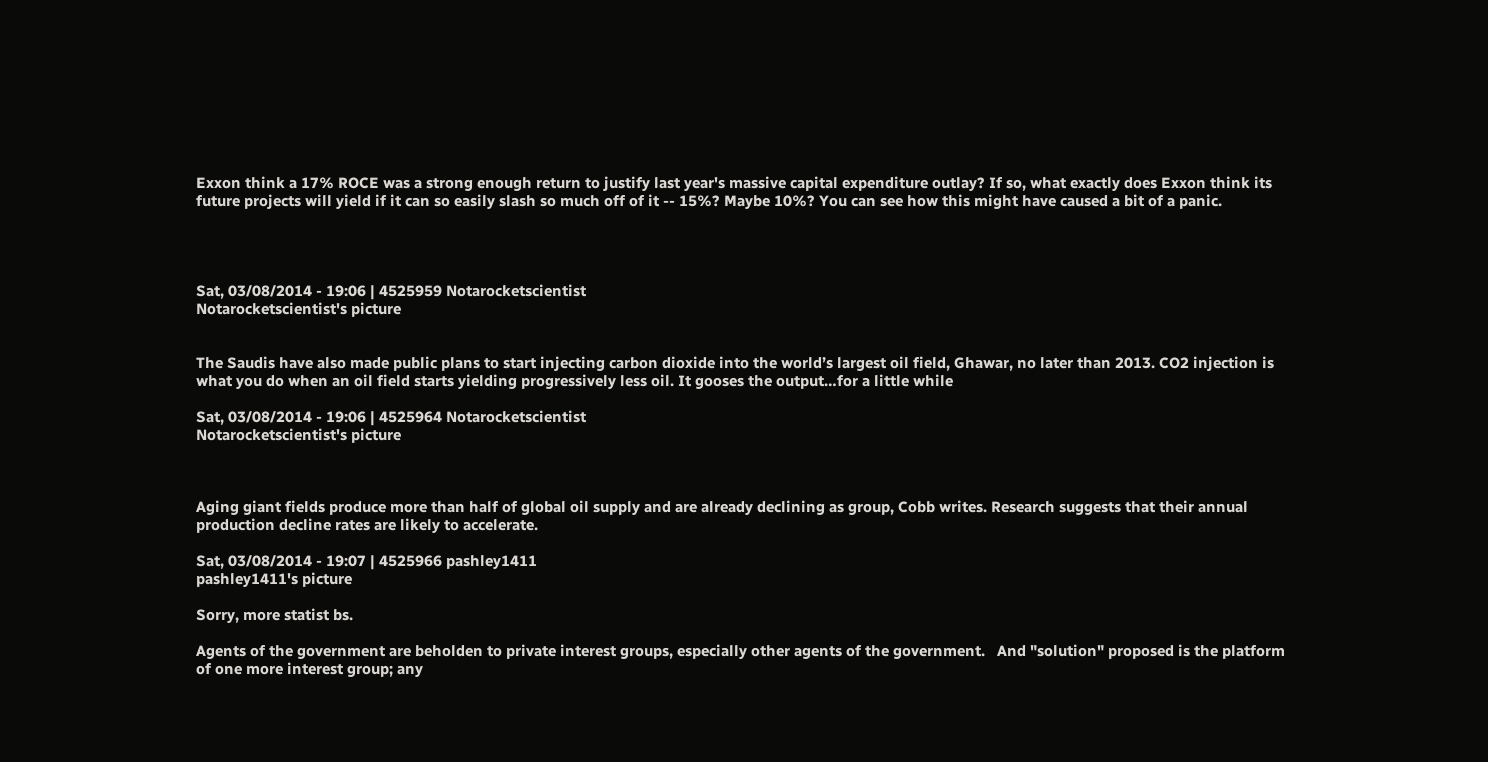Exxon think a 17% ROCE was a strong enough return to justify last year's massive capital expenditure outlay? If so, what exactly does Exxon think its future projects will yield if it can so easily slash so much off of it -- 15%? Maybe 10%? You can see how this might have caused a bit of a panic.




Sat, 03/08/2014 - 19:06 | 4525959 Notarocketscientist
Notarocketscientist's picture


The Saudis have also made public plans to start injecting carbon dioxide into the world’s largest oil field, Ghawar, no later than 2013. CO2 injection is what you do when an oil field starts yielding progressively less oil. It gooses the output…for a little while

Sat, 03/08/2014 - 19:06 | 4525964 Notarocketscientist
Notarocketscientist's picture



Aging giant fields produce more than half of global oil supply and are already declining as group, Cobb writes. Research suggests that their annual production decline rates are likely to accelerate.

Sat, 03/08/2014 - 19:07 | 4525966 pashley1411
pashley1411's picture

Sorry, more statist bs.

Agents of the government are beholden to private interest groups, especially other agents of the government.   And "solution" proposed is the platform of one more interest group; any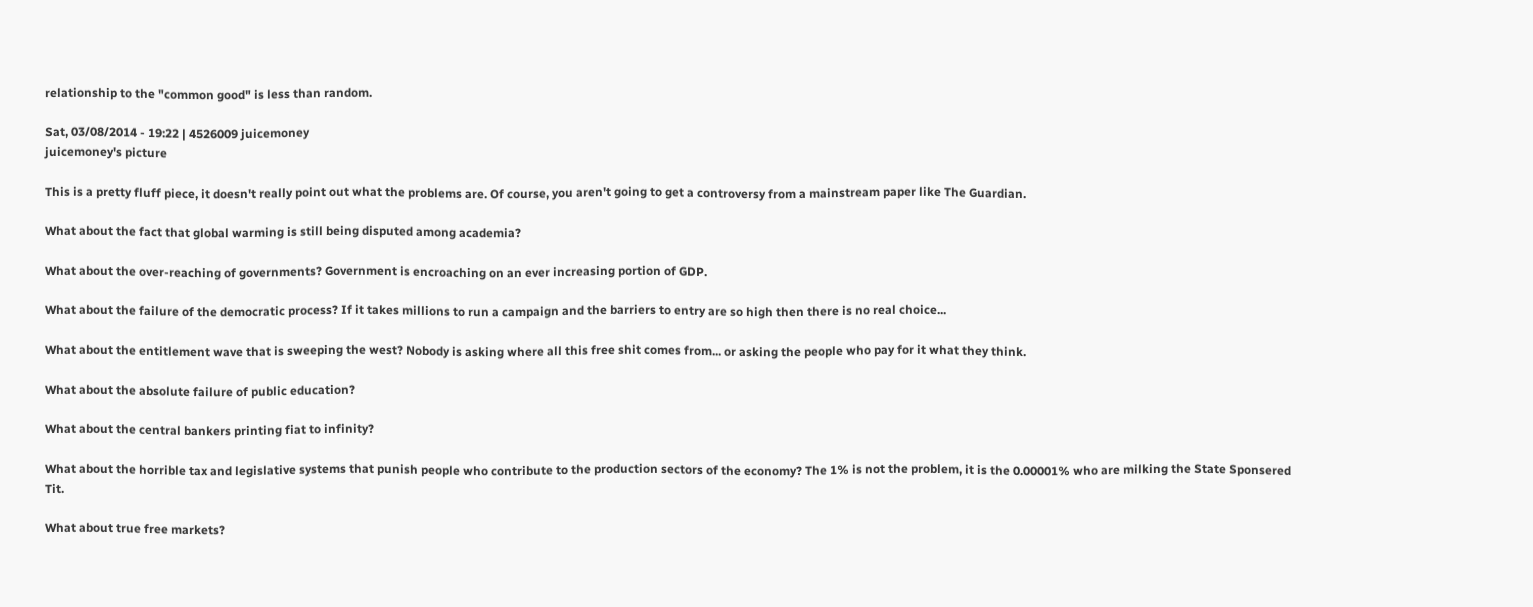relationship to the "common good" is less than random.

Sat, 03/08/2014 - 19:22 | 4526009 juicemoney
juicemoney's picture

This is a pretty fluff piece, it doesn't really point out what the problems are. Of course, you aren't going to get a controversy from a mainstream paper like The Guardian.

What about the fact that global warming is still being disputed among academia?

What about the over-reaching of governments? Government is encroaching on an ever increasing portion of GDP.

What about the failure of the democratic process? If it takes millions to run a campaign and the barriers to entry are so high then there is no real choice...

What about the entitlement wave that is sweeping the west? Nobody is asking where all this free shit comes from... or asking the people who pay for it what they think.

What about the absolute failure of public education?

What about the central bankers printing fiat to infinity?

What about the horrible tax and legislative systems that punish people who contribute to the production sectors of the economy? The 1% is not the problem, it is the 0.00001% who are milking the State Sponsered Tit.

What about true free markets?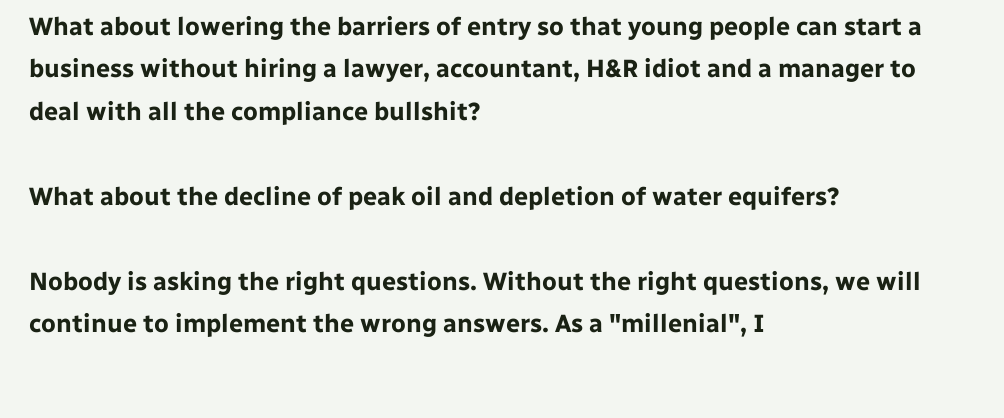What about lowering the barriers of entry so that young people can start a business without hiring a lawyer, accountant, H&R idiot and a manager to deal with all the compliance bullshit?

What about the decline of peak oil and depletion of water equifers?

Nobody is asking the right questions. Without the right questions, we will continue to implement the wrong answers. As a "millenial", I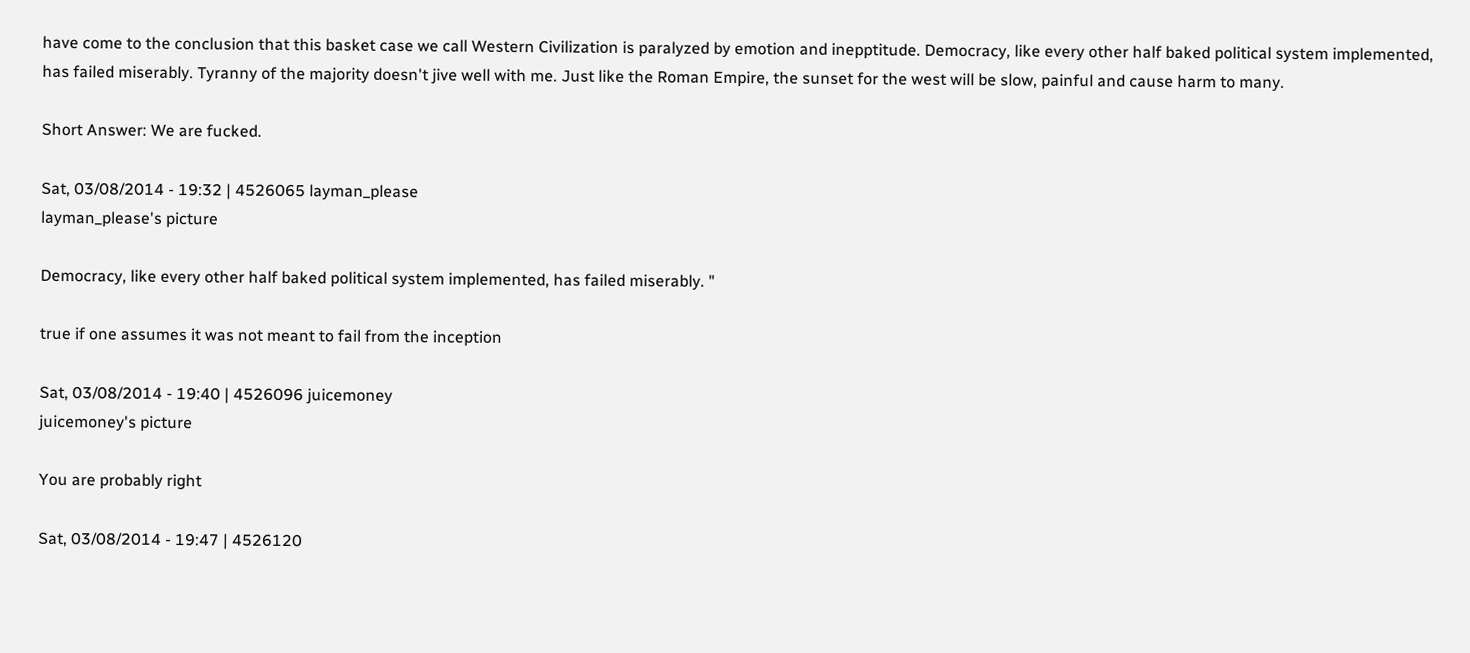have come to the conclusion that this basket case we call Western Civilization is paralyzed by emotion and inepptitude. Democracy, like every other half baked political system implemented, has failed miserably. Tyranny of the majority doesn't jive well with me. Just like the Roman Empire, the sunset for the west will be slow, painful and cause harm to many.

Short Answer: We are fucked.

Sat, 03/08/2014 - 19:32 | 4526065 layman_please
layman_please's picture

Democracy, like every other half baked political system implemented, has failed miserably. "

true if one assumes it was not meant to fail from the inception

Sat, 03/08/2014 - 19:40 | 4526096 juicemoney
juicemoney's picture

You are probably right

Sat, 03/08/2014 - 19:47 | 4526120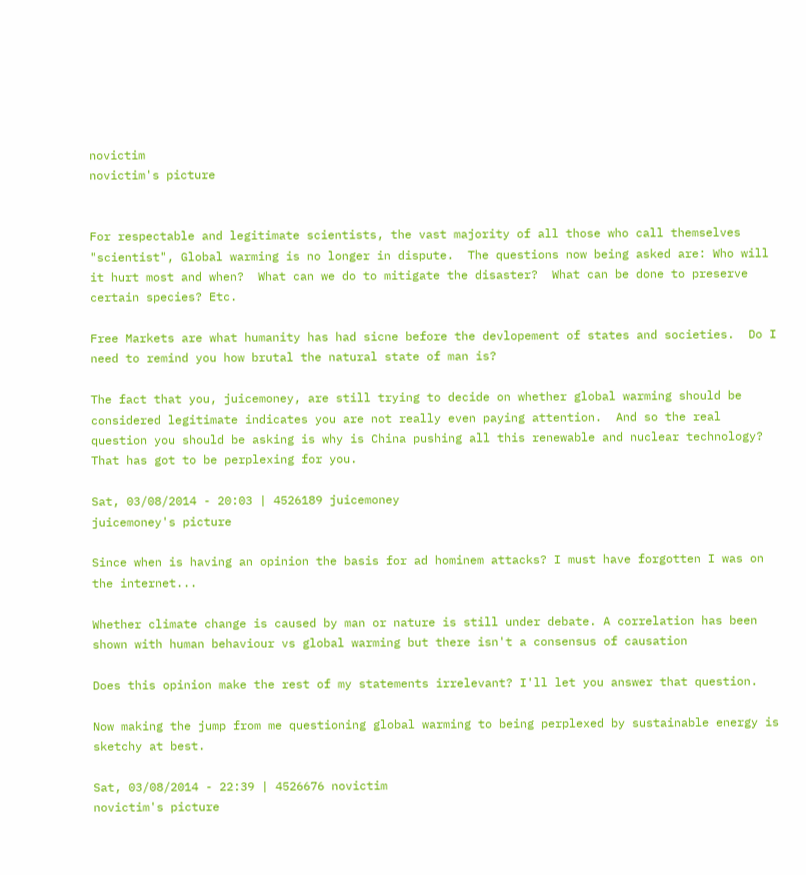novictim
novictim's picture


For respectable and legitimate scientists, the vast majority of all those who call themselves "scientist", Global warming is no longer in dispute.  The questions now being asked are: Who will it hurt most and when?  What can we do to mitigate the disaster?  What can be done to preserve certain species? Etc.

Free Markets are what humanity has had sicne before the devlopement of states and societies.  Do I need to remind you how brutal the natural state of man is?

The fact that you, juicemoney, are still trying to decide on whether global warming should be considered legitimate indicates you are not really even paying attention.  And so the real question you should be asking is why is China pushing all this renewable and nuclear technology?  That has got to be perplexing for you.

Sat, 03/08/2014 - 20:03 | 4526189 juicemoney
juicemoney's picture

Since when is having an opinion the basis for ad hominem attacks? I must have forgotten I was on the internet...

Whether climate change is caused by man or nature is still under debate. A correlation has been shown with human behaviour vs global warming but there isn't a consensus of causation

Does this opinion make the rest of my statements irrelevant? I'll let you answer that question.

Now making the jump from me questioning global warming to being perplexed by sustainable energy is sketchy at best.

Sat, 03/08/2014 - 22:39 | 4526676 novictim
novictim's picture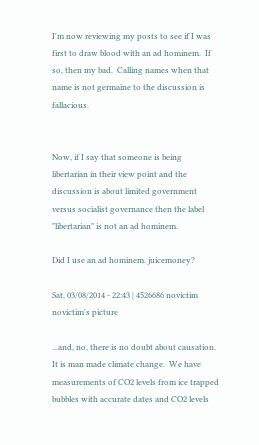I'm now reviewing my posts to see if I was first to draw blood with an ad hominem.  If so, then my bad.  Calling names when that name is not germaine to the discussion is fallacious.


Now, if I say that someone is being libertarian in their view point and the discussion is about limited government versus socialist governance then the label "libertarian" is not an ad hominem.

Did I use an ad hominem. juicemoney?

Sat, 03/08/2014 - 22:43 | 4526686 novictim
novictim's picture

...and, no, there is no doubt about causation.  It is man made climate change.  We have measurements of CO2 levels from ice trapped bubbles with accurate dates and CO2 levels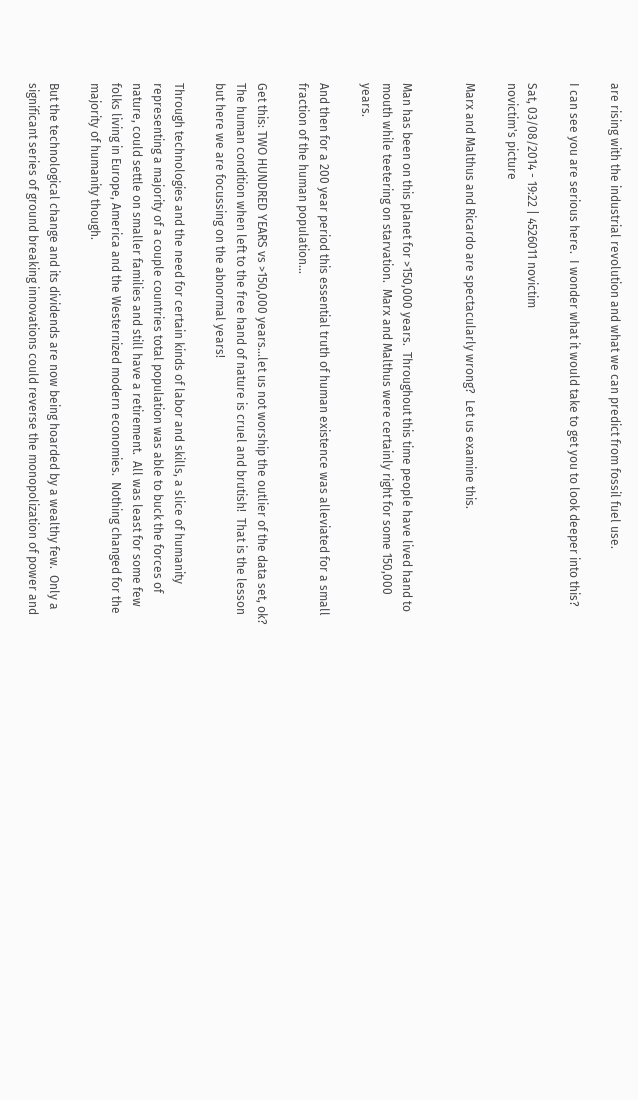are rising with the industrial revolution and what we can predict from fossil fuel use.

I can see you are serious here.  I wonder what it would take to get you to look deeper into this?

Sat, 03/08/2014 - 19:22 | 4526011 novictim
novictim's picture

Marx and Malthus and Ricardo are spectacularly wrong?  Let us examine this.


Man has been on this planet for >150,000 years.  Throughout this time people have lived hand to mouth while teetering on starvation.  Marx and Malthus were certainly right for some 150,000 years.

And then for a 200 year period this essential truth of human existence was alleviated for a small fraction of the human population...

Get this: TWO HUNDRED YEARS vs >150,000 years...let us not worship the outlier of the data set, ok?  The human condition when left to the free hand of nature is cruel and brutish!  That is the lesson but here we are focussing on the abnormal years!

Through technologies and the need for certain kinds of labor and skills, a slice of humanity representing a majority of a couple countries total population was able to buck the forces of nature, could settle on smaller families and still have a retirement.  All was least for some few folks living in Europe, America and the Westernized modern economies.  Nothing changed for the majority of humanity though.

But the technological change and its dividends are now being hoarded by a wealthy few.  Only a significant series of ground breaking innovations could reverse the monopolization of power and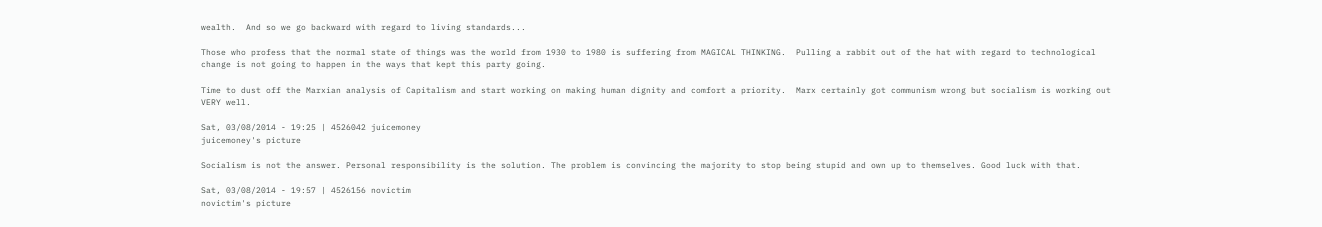wealth.  And so we go backward with regard to living standards...

Those who profess that the normal state of things was the world from 1930 to 1980 is suffering from MAGICAL THINKING.  Pulling a rabbit out of the hat with regard to technological change is not going to happen in the ways that kept this party going.

Time to dust off the Marxian analysis of Capitalism and start working on making human dignity and comfort a priority.  Marx certainly got communism wrong but socialism is working out VERY well.

Sat, 03/08/2014 - 19:25 | 4526042 juicemoney
juicemoney's picture

Socialism is not the answer. Personal responsibility is the solution. The problem is convincing the majority to stop being stupid and own up to themselves. Good luck with that.

Sat, 03/08/2014 - 19:57 | 4526156 novictim
novictim's picture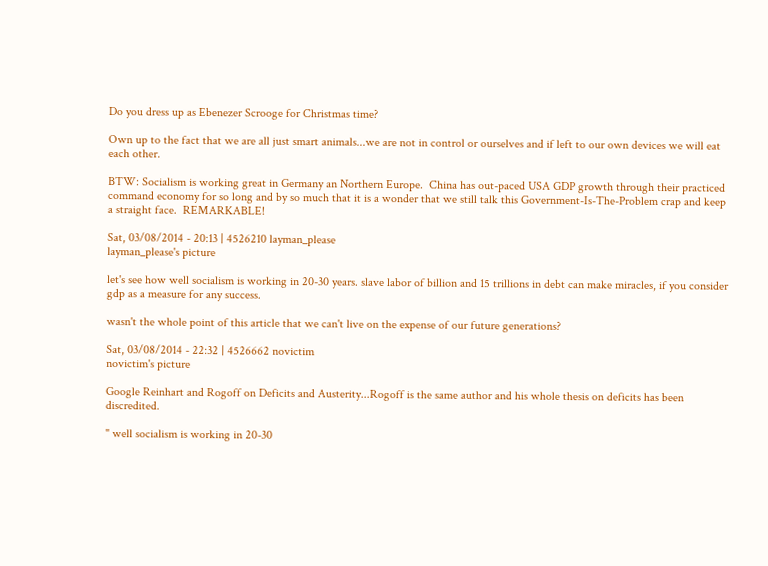Do you dress up as Ebenezer Scrooge for Christmas time?

Own up to the fact that we are all just smart animals...we are not in control or ourselves and if left to our own devices we will eat each other.

BTW: Socialism is working great in Germany an Northern Europe.  China has out-paced USA GDP growth through their practiced command economy for so long and by so much that it is a wonder that we still talk this Government-Is-The-Problem crap and keep a straight face.  REMARKABLE!

Sat, 03/08/2014 - 20:13 | 4526210 layman_please
layman_please's picture

let's see how well socialism is working in 20-30 years. slave labor of billion and 15 trillions in debt can make miracles, if you consider gdp as a measure for any success.

wasn't the whole point of this article that we can't live on the expense of our future generations?

Sat, 03/08/2014 - 22:32 | 4526662 novictim
novictim's picture

Google Reinhart and Rogoff on Deficits and Austerity...Rogoff is the same author and his whole thesis on deficits has been discredited.

" well socialism is working in 20-30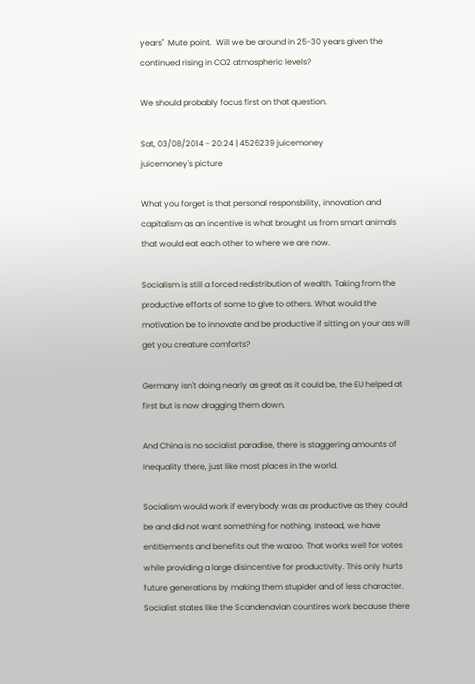years"  Mute point.  Will we be around in 25-30 years given the continued rising in CO2 atmospheric levels?

We should probably focus first on that question.

Sat, 03/08/2014 - 20:24 | 4526239 juicemoney
juicemoney's picture

What you forget is that personal responsbility, innovation and capitalism as an incentive is what brought us from smart animals that would eat each other to where we are now.

Socialism is still a forced redistribution of wealth. Taking from the productive efforts of some to give to others. What would the motivation be to innovate and be productive if sitting on your ass will get you creature comforts?

Germany isn't doing nearly as great as it could be, the EU helped at first but is now dragging them down.

And China is no socialist paradise, there is staggering amounts of inequality there, just like most places in the world.

Socialism would work if everybody was as productive as they could be and did not want something for nothing. Instead, we have entitlements and benefits out the wazoo. That works well for votes while providing a large disincentive for productivity. This only hurts future generations by making them stupider and of less character. Socialist states like the Scandenavian countires work because there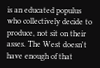is an educated populus who collectively decide to produce, not sit on their asses. The West doesn't have enough of that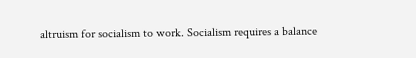altruism for socialism to work. Socialism requires a balance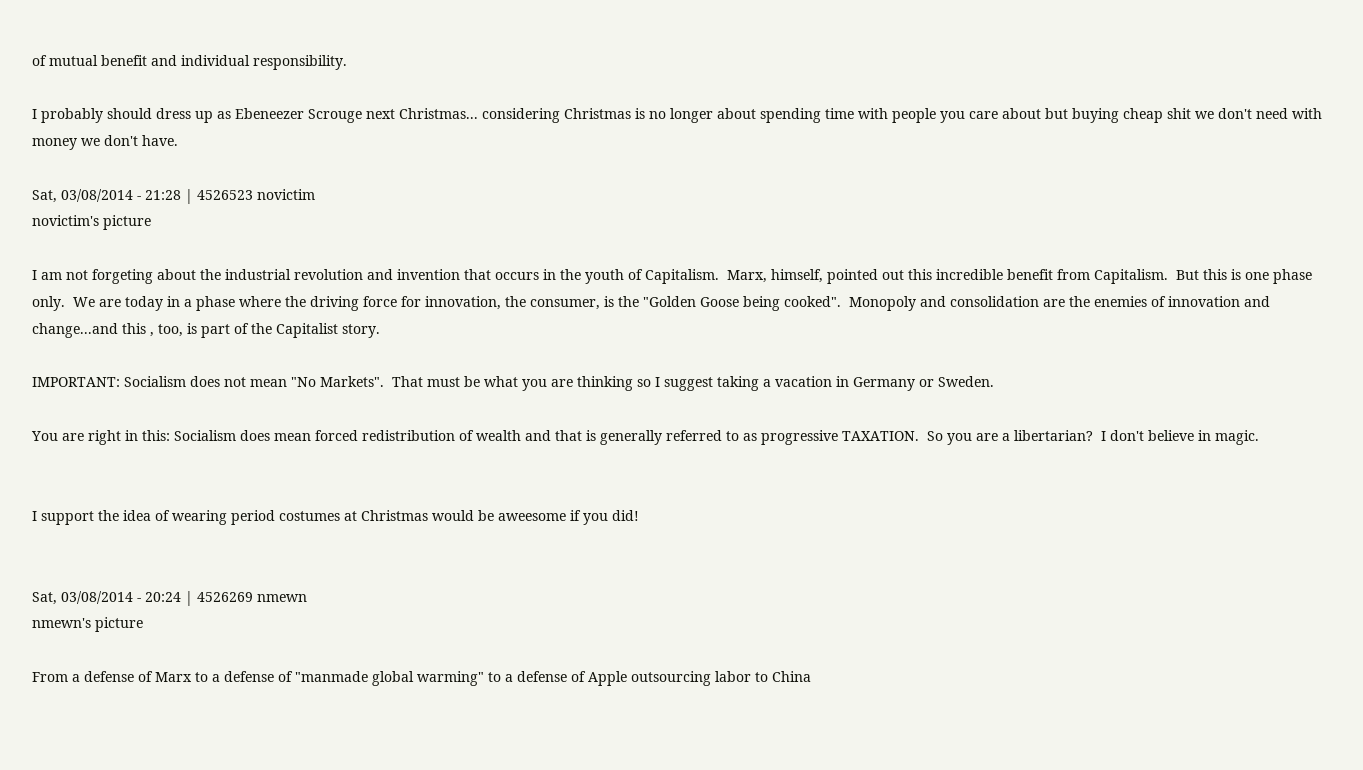of mutual benefit and individual responsibility.

I probably should dress up as Ebeneezer Scrouge next Christmas... considering Christmas is no longer about spending time with people you care about but buying cheap shit we don't need with money we don't have.

Sat, 03/08/2014 - 21:28 | 4526523 novictim
novictim's picture

I am not forgeting about the industrial revolution and invention that occurs in the youth of Capitalism.  Marx, himself, pointed out this incredible benefit from Capitalism.  But this is one phase only.  We are today in a phase where the driving force for innovation, the consumer, is the "Golden Goose being cooked".  Monopoly and consolidation are the enemies of innovation and change...and this , too, is part of the Capitalist story.

IMPORTANT: Socialism does not mean "No Markets".  That must be what you are thinking so I suggest taking a vacation in Germany or Sweden.

You are right in this: Socialism does mean forced redistribution of wealth and that is generally referred to as progressive TAXATION.  So you are a libertarian?  I don't believe in magic.


I support the idea of wearing period costumes at Christmas would be aweesome if you did!


Sat, 03/08/2014 - 20:24 | 4526269 nmewn
nmewn's picture

From a defense of Marx to a defense of "manmade global warming" to a defense of Apple outsourcing labor to China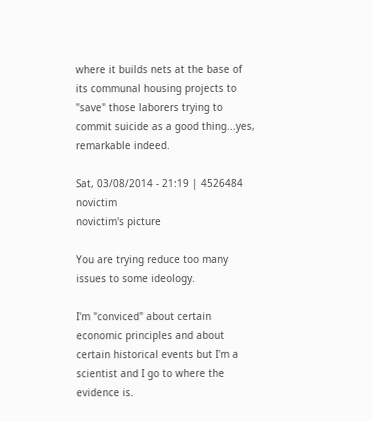where it builds nets at the base of its communal housing projects to "save" those laborers trying to commit suicide as a good thing...yes, remarkable indeed.

Sat, 03/08/2014 - 21:19 | 4526484 novictim
novictim's picture

You are trying reduce too many issues to some ideology.

I'm "conviced" about certain economic principles and about certain historical events but I'm a scientist and I go to where the evidence is.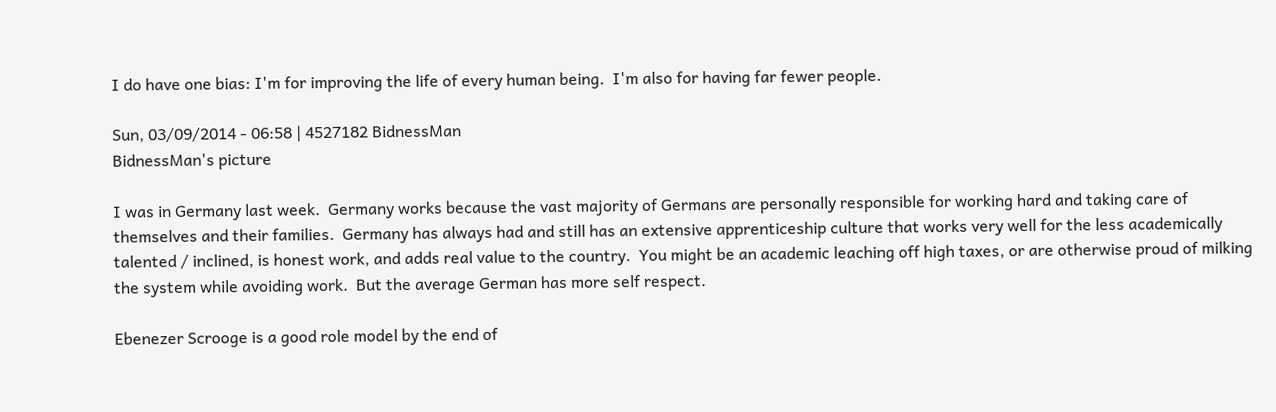I do have one bias: I'm for improving the life of every human being.  I'm also for having far fewer people.

Sun, 03/09/2014 - 06:58 | 4527182 BidnessMan
BidnessMan's picture

I was in Germany last week.  Germany works because the vast majority of Germans are personally responsible for working hard and taking care of themselves and their families.  Germany has always had and still has an extensive apprenticeship culture that works very well for the less academically talented / inclined, is honest work, and adds real value to the country.  You might be an academic leaching off high taxes, or are otherwise proud of milking the system while avoiding work.  But the average German has more self respect.

Ebenezer Scrooge is a good role model by the end of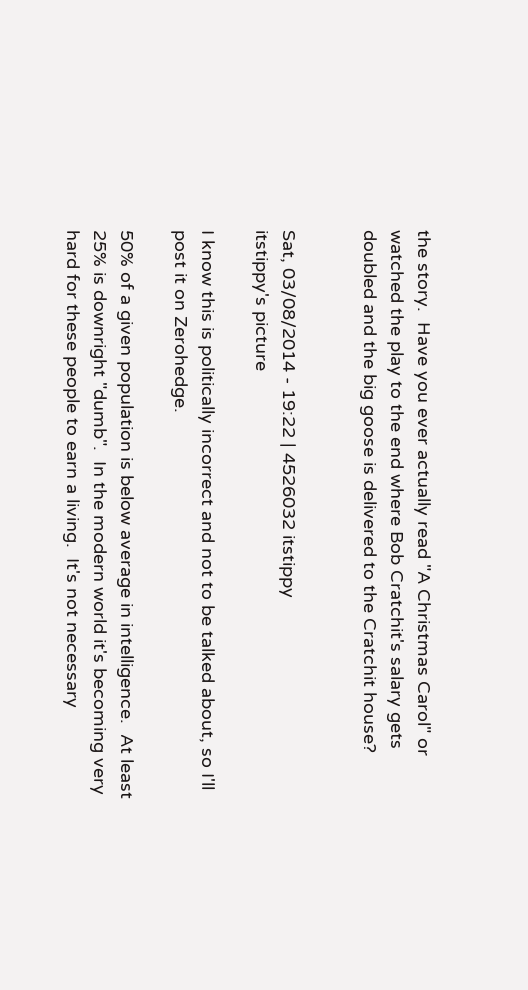the story.  Have you ever actually read "A Christmas Carol" or watched the play to the end where Bob Cratchit's salary gets doubled and the big goose is delivered to the Cratchit house?


Sat, 03/08/2014 - 19:22 | 4526032 itstippy
itstippy's picture

I know this is politically incorrect and not to be talked about, so I'll post it on Zerohedge.

50% of a given population is below average in intelligence.  At least 25% is downright "dumb".  In the modern world it's becoming very hard for these people to earn a living.  It's not necessary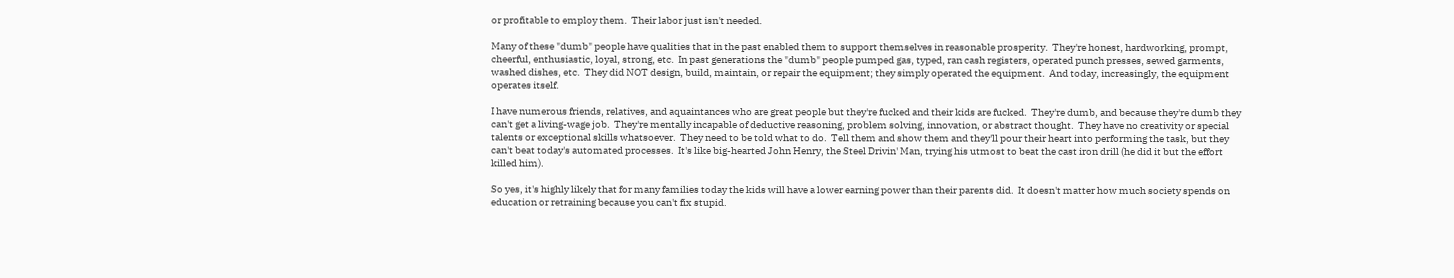or profitable to employ them.  Their labor just isn't needed.

Many of these "dumb" people have qualities that in the past enabled them to support themselves in reasonable prosperity.  They're honest, hardworking, prompt, cheerful, enthusiastic, loyal, strong, etc.  In past generations the "dumb" people pumped gas, typed, ran cash registers, operated punch presses, sewed garments, washed dishes, etc.  They did NOT design, build, maintain, or repair the equipment; they simply operated the equipment.  And today, increasingly, the equipment operates itself.

I have numerous friends, relatives, and aquaintances who are great people but they're fucked and their kids are fucked.  They're dumb, and because they're dumb they can't get a living-wage job.  They're mentally incapable of deductive reasoning, problem solving, innovation, or abstract thought.  They have no creativity or special talents or exceptional skills whatsoever.  They need to be told what to do.  Tell them and show them and they'll pour their heart into performing the task, but they can't beat today's automated processes.  It's like big-hearted John Henry, the Steel Drivin' Man, trying his utmost to beat the cast iron drill (he did it but the effort killed him).

So yes, it's highly likely that for many families today the kids will have a lower earning power than their parents did.  It doesn't matter how much society spends on education or retraining because you can't fix stupid.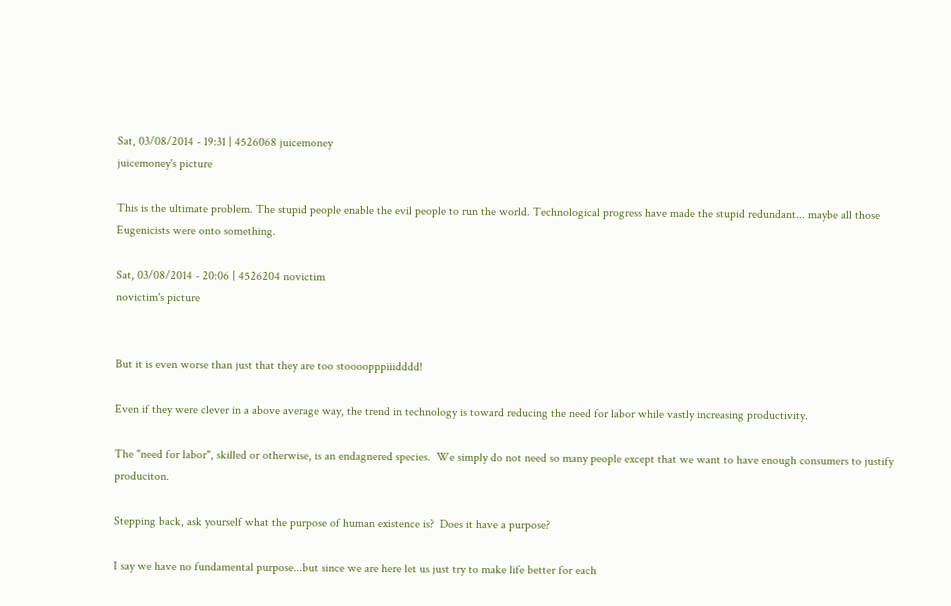Sat, 03/08/2014 - 19:31 | 4526068 juicemoney
juicemoney's picture

This is the ultimate problem. The stupid people enable the evil people to run the world. Technological progress have made the stupid redundant... maybe all those Eugenicists were onto something.

Sat, 03/08/2014 - 20:06 | 4526204 novictim
novictim's picture


But it is even worse than just that they are too stoooopppiiidddd!

Even if they were clever in a above average way, the trend in technology is toward reducing the need for labor while vastly increasing productivity.

The "need for labor", skilled or otherwise, is an endagnered species.  We simply do not need so many people except that we want to have enough consumers to justify produciton.

Stepping back, ask yourself what the purpose of human existence is?  Does it have a purpose?

I say we have no fundamental purpose...but since we are here let us just try to make life better for each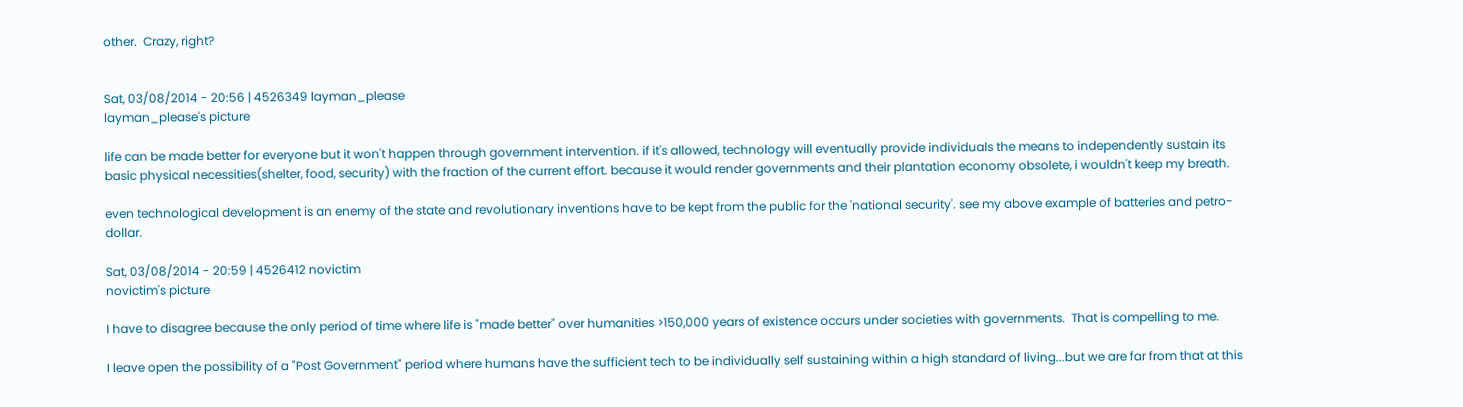other.  Crazy, right?


Sat, 03/08/2014 - 20:56 | 4526349 layman_please
layman_please's picture

life can be made better for everyone but it won't happen through government intervention. if it's allowed, technology will eventually provide individuals the means to independently sustain its basic physical necessities(shelter, food, security) with the fraction of the current effort. because it would render governments and their plantation economy obsolete, i wouldn't keep my breath.

even technological development is an enemy of the state and revolutionary inventions have to be kept from the public for the 'national security'. see my above example of batteries and petro-dollar.

Sat, 03/08/2014 - 20:59 | 4526412 novictim
novictim's picture

I have to disagree because the only period of time where life is "made better" over humanities >150,000 years of existence occurs under societies with governments.  That is compelling to me.

I leave open the possibility of a "Post Government" period where humans have the sufficient tech to be individually self sustaining within a high standard of living...but we are far from that at this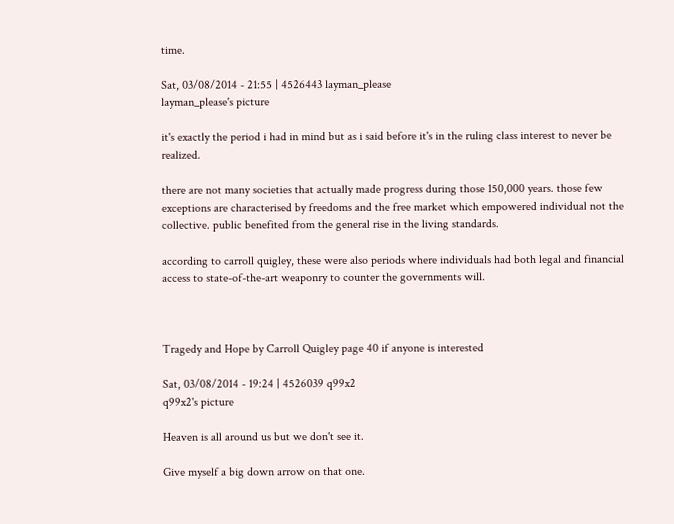time.

Sat, 03/08/2014 - 21:55 | 4526443 layman_please
layman_please's picture

it's exactly the period i had in mind but as i said before it's in the ruling class interest to never be realized.

there are not many societies that actually made progress during those 150,000 years. those few exceptions are characterised by freedoms and the free market which empowered individual not the collective. public benefited from the general rise in the living standards.

according to carroll quigley, these were also periods where individuals had both legal and financial access to state-of-the-art weaponry to counter the governments will.



Tragedy and Hope by Carroll Quigley page 40 if anyone is interested

Sat, 03/08/2014 - 19:24 | 4526039 q99x2
q99x2's picture

Heaven is all around us but we don't see it.

Give myself a big down arrow on that one.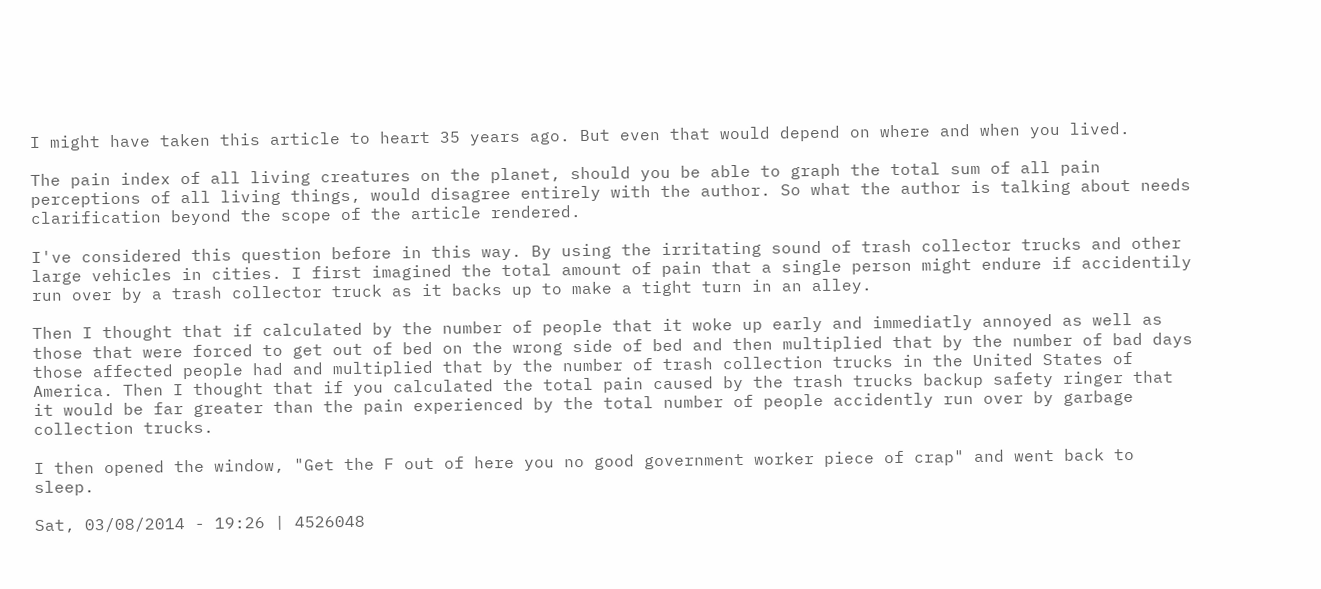I might have taken this article to heart 35 years ago. But even that would depend on where and when you lived.

The pain index of all living creatures on the planet, should you be able to graph the total sum of all pain perceptions of all living things, would disagree entirely with the author. So what the author is talking about needs clarification beyond the scope of the article rendered.

I've considered this question before in this way. By using the irritating sound of trash collector trucks and other large vehicles in cities. I first imagined the total amount of pain that a single person might endure if accidentily run over by a trash collector truck as it backs up to make a tight turn in an alley.

Then I thought that if calculated by the number of people that it woke up early and immediatly annoyed as well as those that were forced to get out of bed on the wrong side of bed and then multiplied that by the number of bad days those affected people had and multiplied that by the number of trash collection trucks in the United States of America. Then I thought that if you calculated the total pain caused by the trash trucks backup safety ringer that it would be far greater than the pain experienced by the total number of people accidently run over by garbage collection trucks.

I then opened the window, "Get the F out of here you no good government worker piece of crap" and went back to sleep.

Sat, 03/08/2014 - 19:26 | 4526048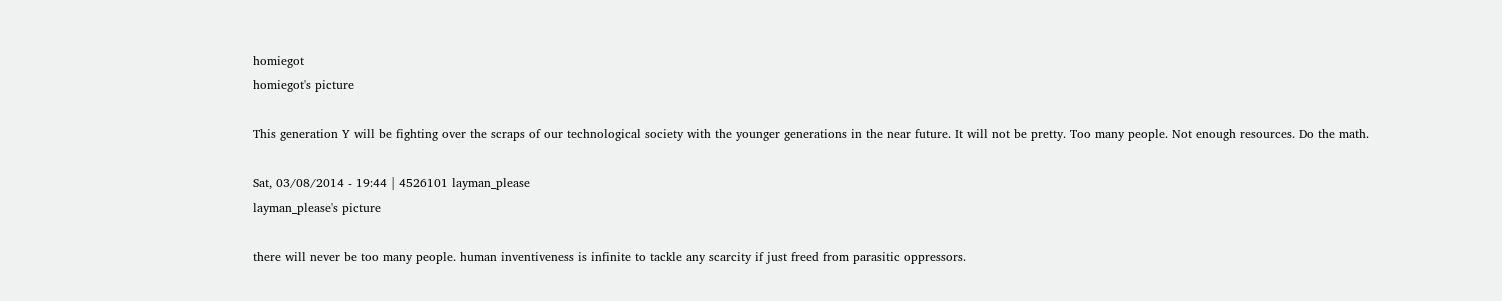homiegot
homiegot's picture

This generation Y will be fighting over the scraps of our technological society with the younger generations in the near future. It will not be pretty. Too many people. Not enough resources. Do the math.

Sat, 03/08/2014 - 19:44 | 4526101 layman_please
layman_please's picture

there will never be too many people. human inventiveness is infinite to tackle any scarcity if just freed from parasitic oppressors.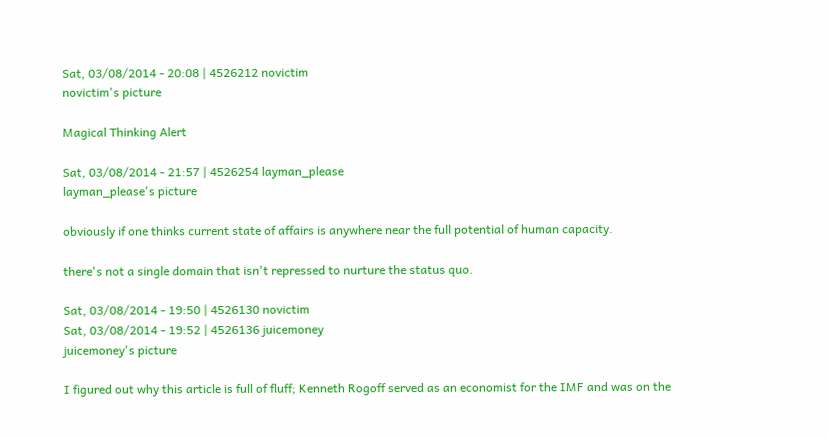Sat, 03/08/2014 - 20:08 | 4526212 novictim
novictim's picture

Magical Thinking Alert

Sat, 03/08/2014 - 21:57 | 4526254 layman_please
layman_please's picture

obviously if one thinks current state of affairs is anywhere near the full potential of human capacity.

there's not a single domain that isn't repressed to nurture the status quo.

Sat, 03/08/2014 - 19:50 | 4526130 novictim
Sat, 03/08/2014 - 19:52 | 4526136 juicemoney
juicemoney's picture

I figured out why this article is full of fluff; Kenneth Rogoff served as an economist for the IMF and was on the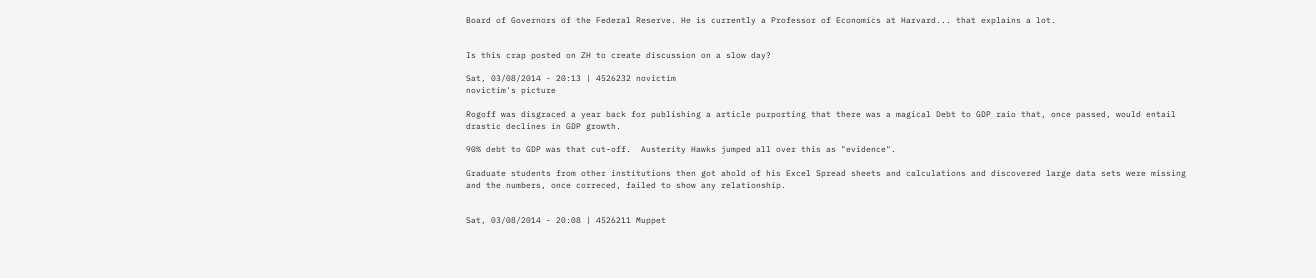Board of Governors of the Federal Reserve. He is currently a Professor of Economics at Harvard... that explains a lot.


Is this crap posted on ZH to create discussion on a slow day?

Sat, 03/08/2014 - 20:13 | 4526232 novictim
novictim's picture

Rogoff was disgraced a year back for publishing a article purporting that there was a magical Debt to GDP raio that, once passed, would entail drastic declines in GDP growth.

90% debt to GDP was that cut-off.  Austerity Hawks jumped all over this as "evidence".

Graduate students from other institutions then got ahold of his Excel Spread sheets and calculations and discovered large data sets were missing and the numbers, once correced, failed to show any relationship.


Sat, 03/08/2014 - 20:08 | 4526211 Muppet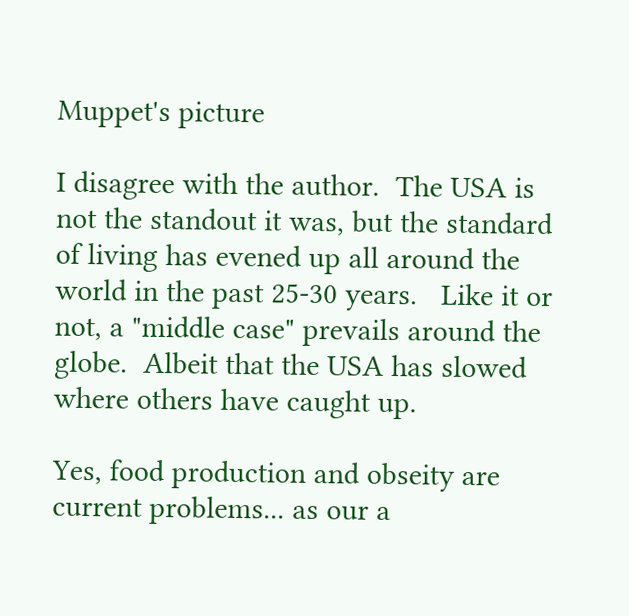Muppet's picture

I disagree with the author.  The USA is not the standout it was, but the standard of living has evened up all around the world in the past 25-30 years.   Like it or not, a "middle case" prevails around the globe.  Albeit that the USA has slowed where others have caught up.

Yes, food production and obseity are current problems... as our a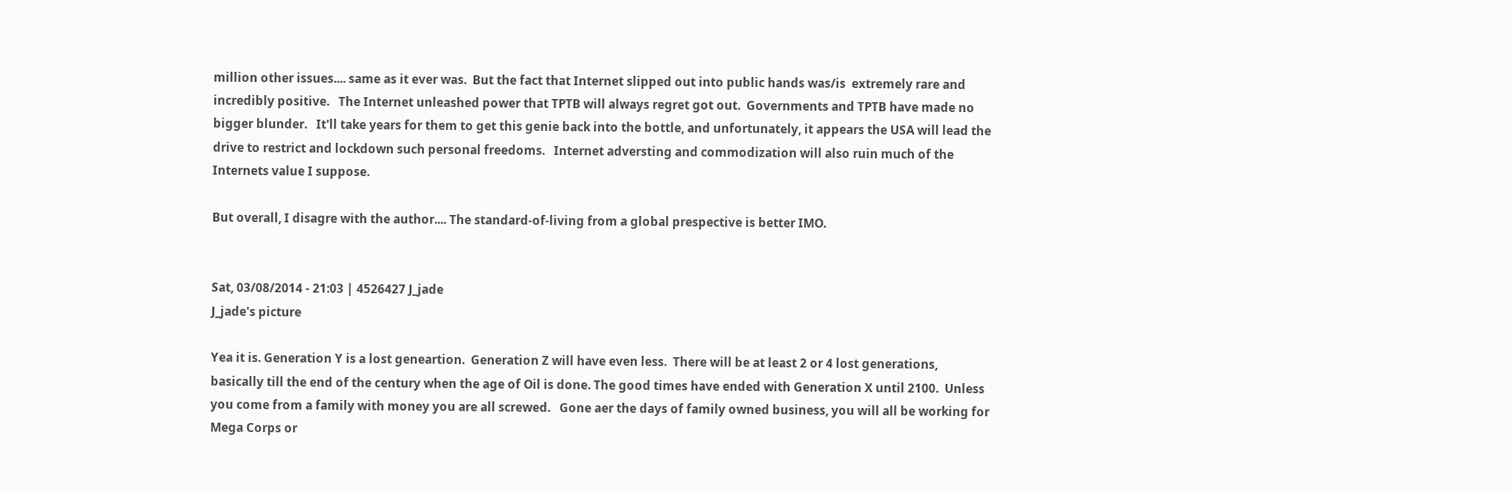million other issues.... same as it ever was.  But the fact that Internet slipped out into public hands was/is  extremely rare and incredibly positive.   The Internet unleashed power that TPTB will always regret got out.  Governments and TPTB have made no bigger blunder.   It'll take years for them to get this genie back into the bottle, and unfortunately, it appears the USA will lead the drive to restrict and lockdown such personal freedoms.   Internet adversting and commodization will also ruin much of the Internets value I suppose.

But overall, I disagre with the author.... The standard-of-living from a global prespective is better IMO.


Sat, 03/08/2014 - 21:03 | 4526427 J_jade
J_jade's picture

Yea it is. Generation Y is a lost geneartion.  Generation Z will have even less.  There will be at least 2 or 4 lost generations, basically till the end of the century when the age of Oil is done. The good times have ended with Generation X until 2100.  Unless you come from a family with money you are all screwed.   Gone aer the days of family owned business, you will all be working for Mega Corps or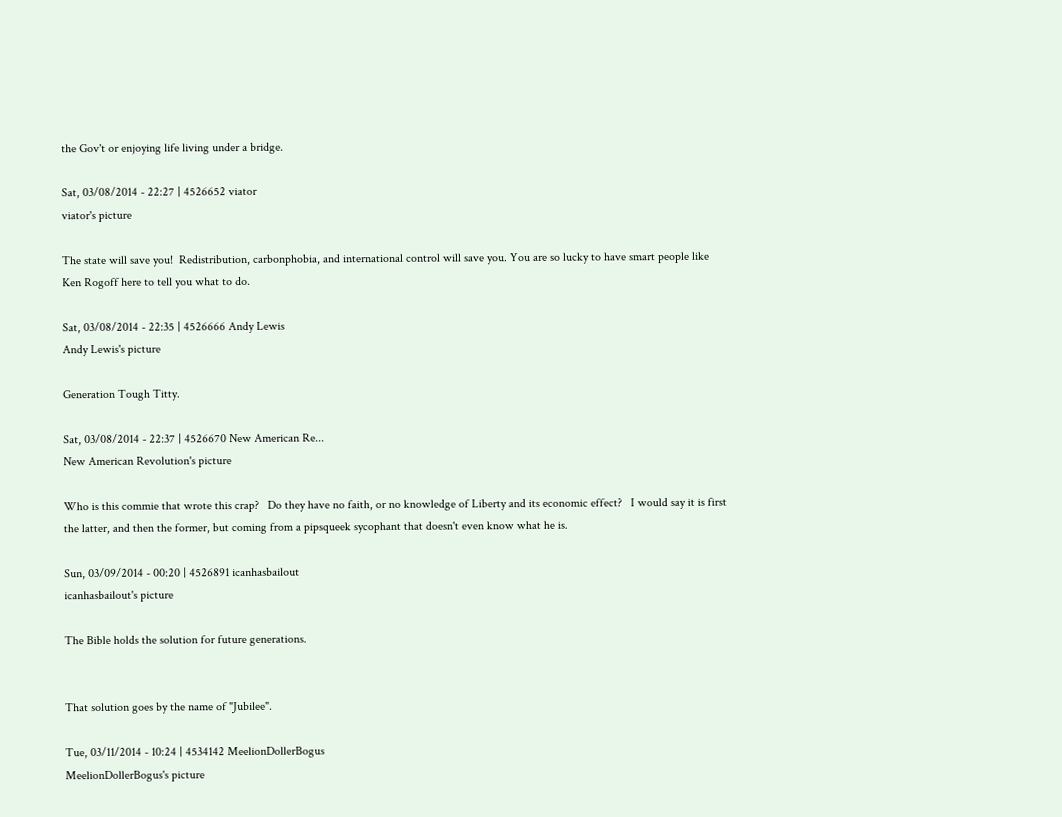the Gov't or enjoying life living under a bridge.

Sat, 03/08/2014 - 22:27 | 4526652 viator
viator's picture

The state will save you!  Redistribution, carbonphobia, and international control will save you. You are so lucky to have smart people like Ken Rogoff here to tell you what to do.

Sat, 03/08/2014 - 22:35 | 4526666 Andy Lewis
Andy Lewis's picture

Generation Tough Titty.

Sat, 03/08/2014 - 22:37 | 4526670 New American Re...
New American Revolution's picture

Who is this commie that wrote this crap?   Do they have no faith, or no knowledge of Liberty and its economic effect?   I would say it is first the latter, and then the former, but coming from a pipsqueek sycophant that doesn't even know what he is.

Sun, 03/09/2014 - 00:20 | 4526891 icanhasbailout
icanhasbailout's picture

The Bible holds the solution for future generations.


That solution goes by the name of "Jubilee".

Tue, 03/11/2014 - 10:24 | 4534142 MeelionDollerBogus
MeelionDollerBogus's picture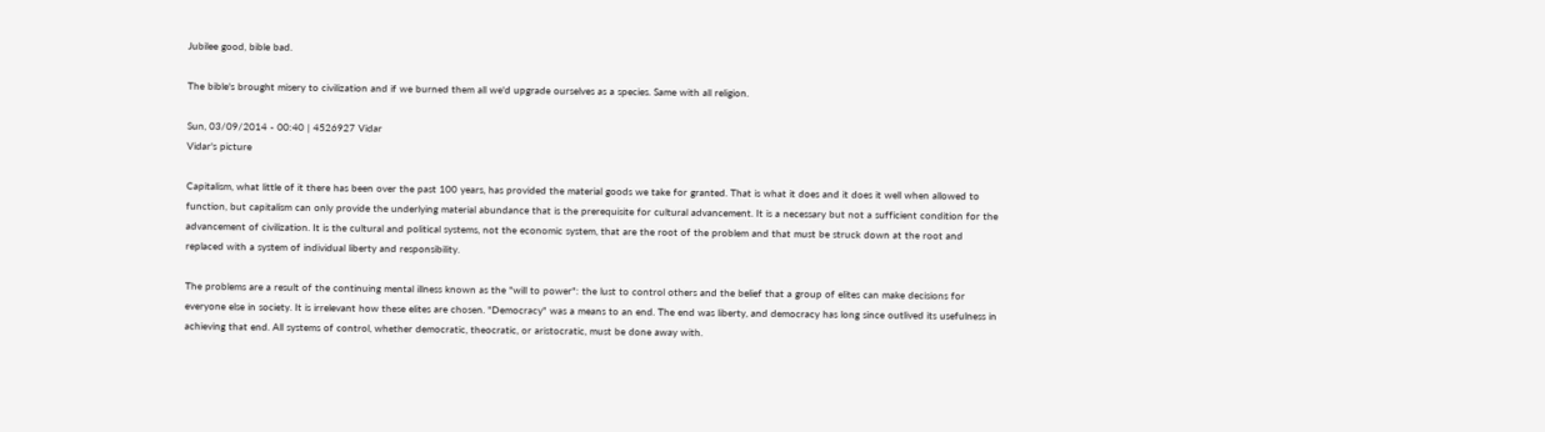Jubilee good, bible bad.

The bible's brought misery to civilization and if we burned them all we'd upgrade ourselves as a species. Same with all religion.

Sun, 03/09/2014 - 00:40 | 4526927 Vidar
Vidar's picture

Capitalism, what little of it there has been over the past 100 years, has provided the material goods we take for granted. That is what it does and it does it well when allowed to function, but capitalism can only provide the underlying material abundance that is the prerequisite for cultural advancement. It is a necessary but not a sufficient condition for the advancement of civilization. It is the cultural and political systems, not the economic system, that are the root of the problem and that must be struck down at the root and replaced with a system of individual liberty and responsibility.

The problems are a result of the continuing mental illness known as the "will to power": the lust to control others and the belief that a group of elites can make decisions for everyone else in society. It is irrelevant how these elites are chosen. "Democracy" was a means to an end. The end was liberty, and democracy has long since outlived its usefulness in achieving that end. All systems of control, whether democratic, theocratic, or aristocratic, must be done away with.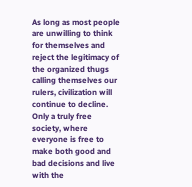As long as most people are unwilling to think for themselves and reject the legitimacy of the organized thugs calling themselves our rulers, civilization will continue to decline. Only a truly free society, where everyone is free to make both good and bad decisions and live with the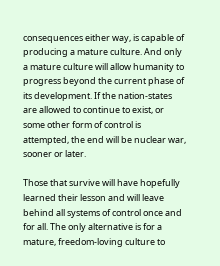consequences either way, is capable of producing a mature culture. And only a mature culture will allow humanity to progress beyond the current phase of its development. If the nation-states are allowed to continue to exist, or some other form of control is attempted, the end will be nuclear war, sooner or later.

Those that survive will have hopefully learned their lesson and will leave behind all systems of control once and for all. The only alternative is for a mature, freedom-loving culture to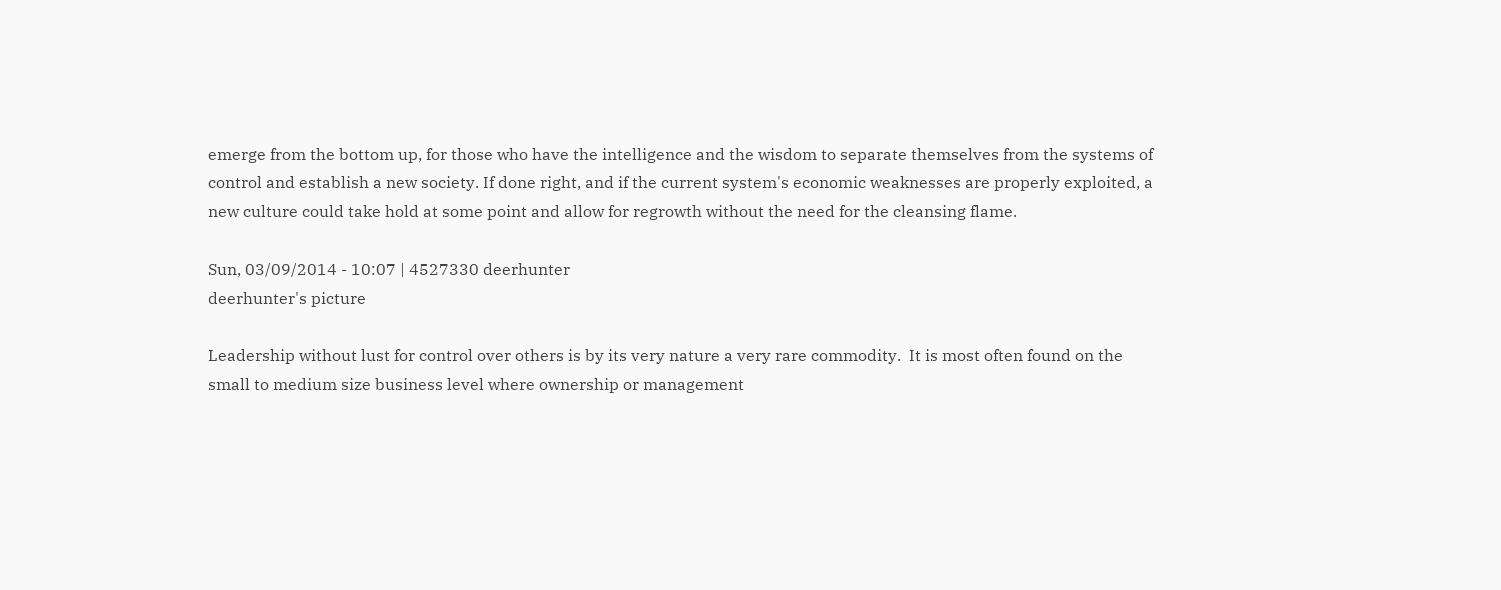emerge from the bottom up, for those who have the intelligence and the wisdom to separate themselves from the systems of control and establish a new society. If done right, and if the current system's economic weaknesses are properly exploited, a new culture could take hold at some point and allow for regrowth without the need for the cleansing flame.

Sun, 03/09/2014 - 10:07 | 4527330 deerhunter
deerhunter's picture

Leadership without lust for control over others is by its very nature a very rare commodity.  It is most often found on the small to medium size business level where ownership or management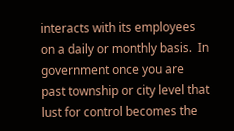interacts with its employees on a daily or monthly basis.  In government once you are past township or city level that lust for control becomes the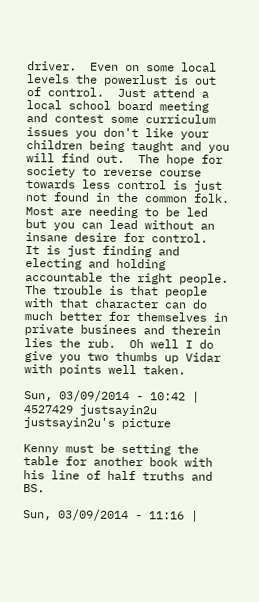driver.  Even on some local levels the powerlust is out of control.  Just attend a local school board meeting and contest some curriculum issues you don't like your children being taught and you will find out.  The hope for society to reverse course towards less control is just not found in the common folk.  Most are needing to be led but you can lead without an insane desire for control.  It is just finding and electing and holding accountable the right people.  The trouble is that people with that character can do much better for themselves in private businees and therein lies the rub.  Oh well I do give you two thumbs up Vidar with points well taken.

Sun, 03/09/2014 - 10:42 | 4527429 justsayin2u
justsayin2u's picture

Kenny must be setting the table for another book with his line of half truths and BS.

Sun, 03/09/2014 - 11:16 |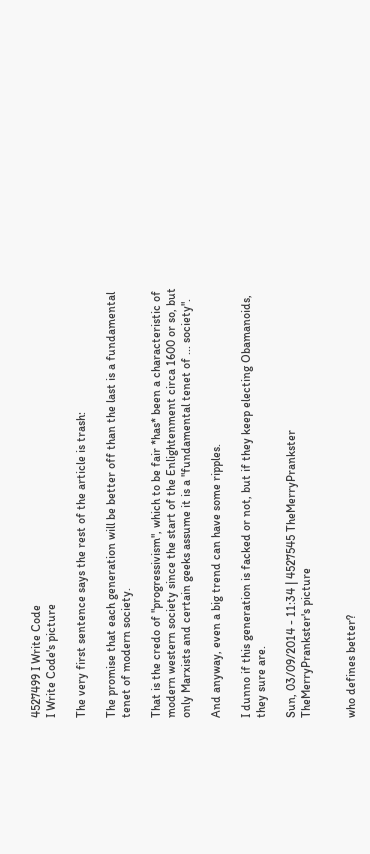4527499 I Write Code
I Write Code's picture

The very first sentence says the rest of the article is trash:

The promise that each generation will be better off than the last is a fundamental tenet of modern society.

That is the credo of "progressivism", which to be fair *has* been a characteristic of modern western society since the start of the Enlightenment circa 1600 or so, but only Marxists and certain geeks assume it is a "fundamental tenet of ... society".

And anyway, even a big trend can have some ripples.

I dunno if this generation is facked or not, but if they keep electing Obamanoids, they sure are.

Sun, 03/09/2014 - 11:34 | 4527545 TheMerryPrankster
TheMerryPrankster's picture


who defines better?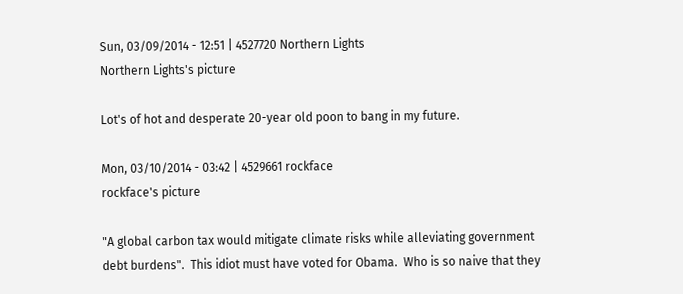Sun, 03/09/2014 - 12:51 | 4527720 Northern Lights
Northern Lights's picture

Lot's of hot and desperate 20-year old poon to bang in my future.

Mon, 03/10/2014 - 03:42 | 4529661 rockface
rockface's picture

"A global carbon tax would mitigate climate risks while alleviating government debt burdens".  This idiot must have voted for Obama.  Who is so naive that they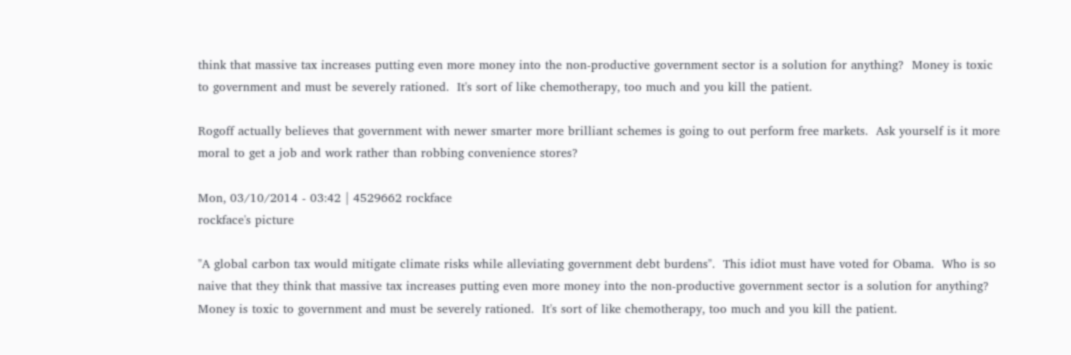think that massive tax increases putting even more money into the non-productive government sector is a solution for anything?  Money is toxic to government and must be severely rationed.  It's sort of like chemotherapy, too much and you kill the patient.

Rogoff actually believes that government with newer smarter more brilliant schemes is going to out perform free markets.  Ask yourself is it more moral to get a job and work rather than robbing convenience stores?

Mon, 03/10/2014 - 03:42 | 4529662 rockface
rockface's picture

"A global carbon tax would mitigate climate risks while alleviating government debt burdens".  This idiot must have voted for Obama.  Who is so naive that they think that massive tax increases putting even more money into the non-productive government sector is a solution for anything?  Money is toxic to government and must be severely rationed.  It's sort of like chemotherapy, too much and you kill the patient.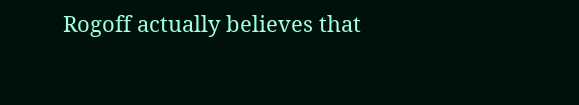Rogoff actually believes that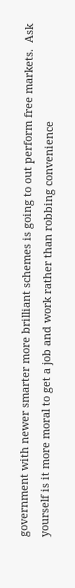government with newer smarter more brilliant schemes is going to out perform free markets.  Ask yourself is it more moral to get a job and work rather than robbing convenience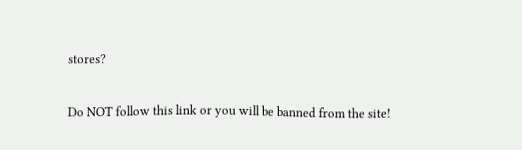stores?

Do NOT follow this link or you will be banned from the site!